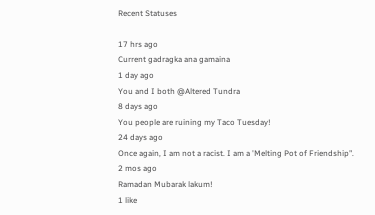Recent Statuses

17 hrs ago
Current gadragka ana gamaina
1 day ago
You and I both @Altered Tundra
8 days ago
You people are ruining my Taco Tuesday!
24 days ago
Once again, I am not a racist. I am a 'Melting Pot of Friendship".
2 mos ago
Ramadan Mubarak lakum!
1 like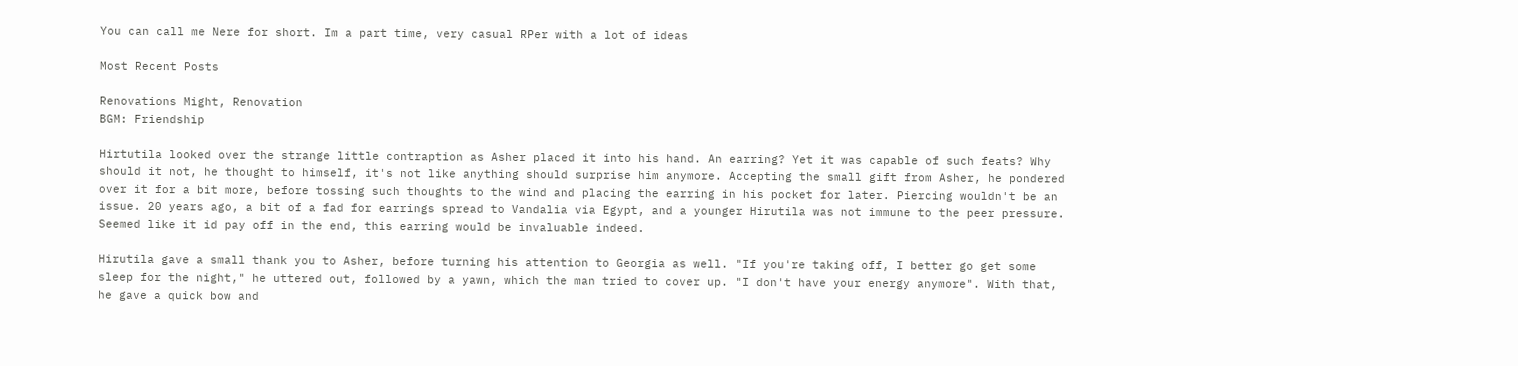You can call me Nere for short. Im a part time, very casual RPer with a lot of ideas

Most Recent Posts

Renovations Might, Renovation
BGM: Friendship

Hirtutila looked over the strange little contraption as Asher placed it into his hand. An earring? Yet it was capable of such feats? Why should it not, he thought to himself, it's not like anything should surprise him anymore. Accepting the small gift from Asher, he pondered over it for a bit more, before tossing such thoughts to the wind and placing the earring in his pocket for later. Piercing wouldn't be an issue. 20 years ago, a bit of a fad for earrings spread to Vandalia via Egypt, and a younger Hirutila was not immune to the peer pressure. Seemed like it id pay off in the end, this earring would be invaluable indeed.

Hirutila gave a small thank you to Asher, before turning his attention to Georgia as well. "If you're taking off, I better go get some sleep for the night," he uttered out, followed by a yawn, which the man tried to cover up. "I don't have your energy anymore". With that, he gave a quick bow and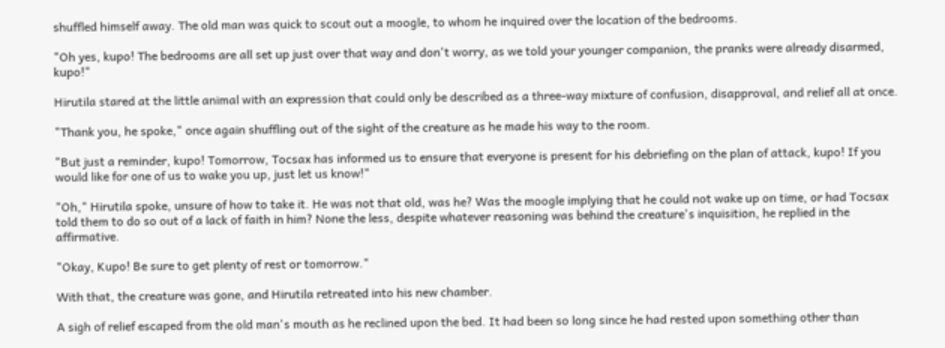shuffled himself away. The old man was quick to scout out a moogle, to whom he inquired over the location of the bedrooms.

"Oh yes, kupo! The bedrooms are all set up just over that way and don't worry, as we told your younger companion, the pranks were already disarmed, kupo!"

Hirutila stared at the little animal with an expression that could only be described as a three-way mixture of confusion, disapproval, and relief all at once.

"Thank you, he spoke," once again shuffling out of the sight of the creature as he made his way to the room.

"But just a reminder, kupo! Tomorrow, Tocsax has informed us to ensure that everyone is present for his debriefing on the plan of attack, kupo! If you would like for one of us to wake you up, just let us know!"

"Oh," Hirutila spoke, unsure of how to take it. He was not that old, was he? Was the moogle implying that he could not wake up on time, or had Tocsax told them to do so out of a lack of faith in him? None the less, despite whatever reasoning was behind the creature's inquisition, he replied in the affirmative.

"Okay, Kupo! Be sure to get plenty of rest or tomorrow."

With that, the creature was gone, and Hirutila retreated into his new chamber.

A sigh of relief escaped from the old man's mouth as he reclined upon the bed. It had been so long since he had rested upon something other than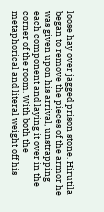loose hay over jagged prison stone. Hirutila began to remove the pieces of the armor he was given upon his arrival, unstrapping each component and laying it over in the corner of the room. With both the metaphorical and literal weight off his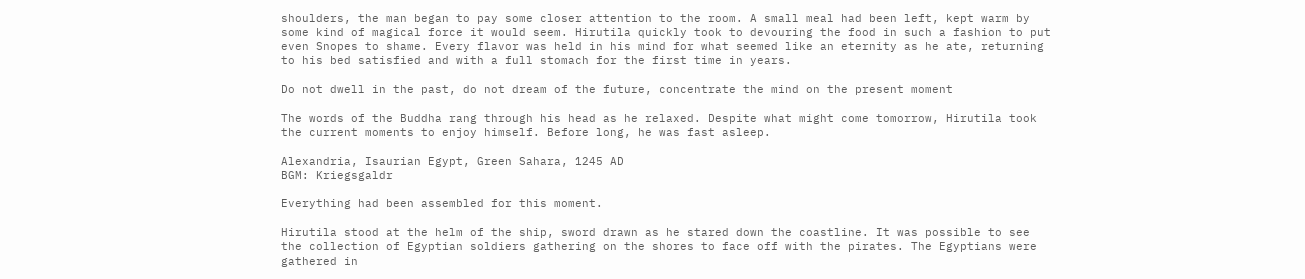shoulders, the man began to pay some closer attention to the room. A small meal had been left, kept warm by some kind of magical force it would seem. Hirutila quickly took to devouring the food in such a fashion to put even Snopes to shame. Every flavor was held in his mind for what seemed like an eternity as he ate, returning to his bed satisfied and with a full stomach for the first time in years.

Do not dwell in the past, do not dream of the future, concentrate the mind on the present moment

The words of the Buddha rang through his head as he relaxed. Despite what might come tomorrow, Hirutila took the current moments to enjoy himself. Before long, he was fast asleep.

Alexandria, Isaurian Egypt, Green Sahara, 1245 AD
BGM: Kriegsgaldr

Everything had been assembled for this moment.

Hirutila stood at the helm of the ship, sword drawn as he stared down the coastline. It was possible to see the collection of Egyptian soldiers gathering on the shores to face off with the pirates. The Egyptians were gathered in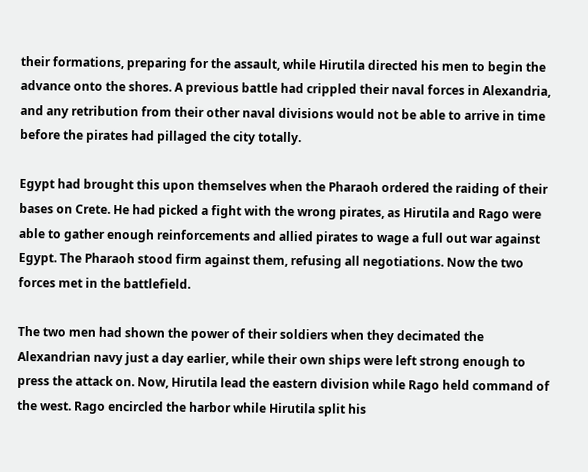their formations, preparing for the assault, while Hirutila directed his men to begin the advance onto the shores. A previous battle had crippled their naval forces in Alexandria, and any retribution from their other naval divisions would not be able to arrive in time before the pirates had pillaged the city totally.

Egypt had brought this upon themselves when the Pharaoh ordered the raiding of their bases on Crete. He had picked a fight with the wrong pirates, as Hirutila and Rago were able to gather enough reinforcements and allied pirates to wage a full out war against Egypt. The Pharaoh stood firm against them, refusing all negotiations. Now the two forces met in the battlefield.

The two men had shown the power of their soldiers when they decimated the Alexandrian navy just a day earlier, while their own ships were left strong enough to press the attack on. Now, Hirutila lead the eastern division while Rago held command of the west. Rago encircled the harbor while Hirutila split his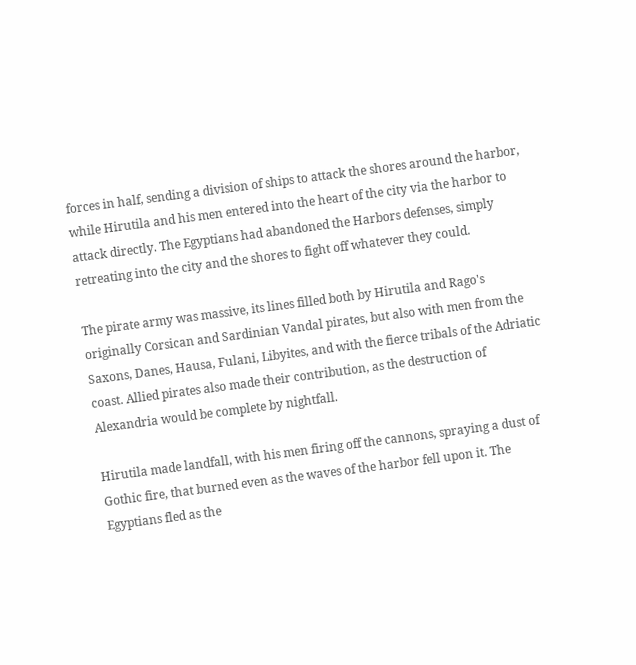forces in half, sending a division of ships to attack the shores around the harbor, while Hirutila and his men entered into the heart of the city via the harbor to attack directly. The Egyptians had abandoned the Harbors defenses, simply retreating into the city and the shores to fight off whatever they could.

The pirate army was massive, its lines filled both by Hirutila and Rago's originally Corsican and Sardinian Vandal pirates, but also with men from the Saxons, Danes, Hausa, Fulani, Libyites, and with the fierce tribals of the Adriatic coast. Allied pirates also made their contribution, as the destruction of Alexandria would be complete by nightfall.

Hirutila made landfall, with his men firing off the cannons, spraying a dust of Gothic fire, that burned even as the waves of the harbor fell upon it. The Egyptians fled as the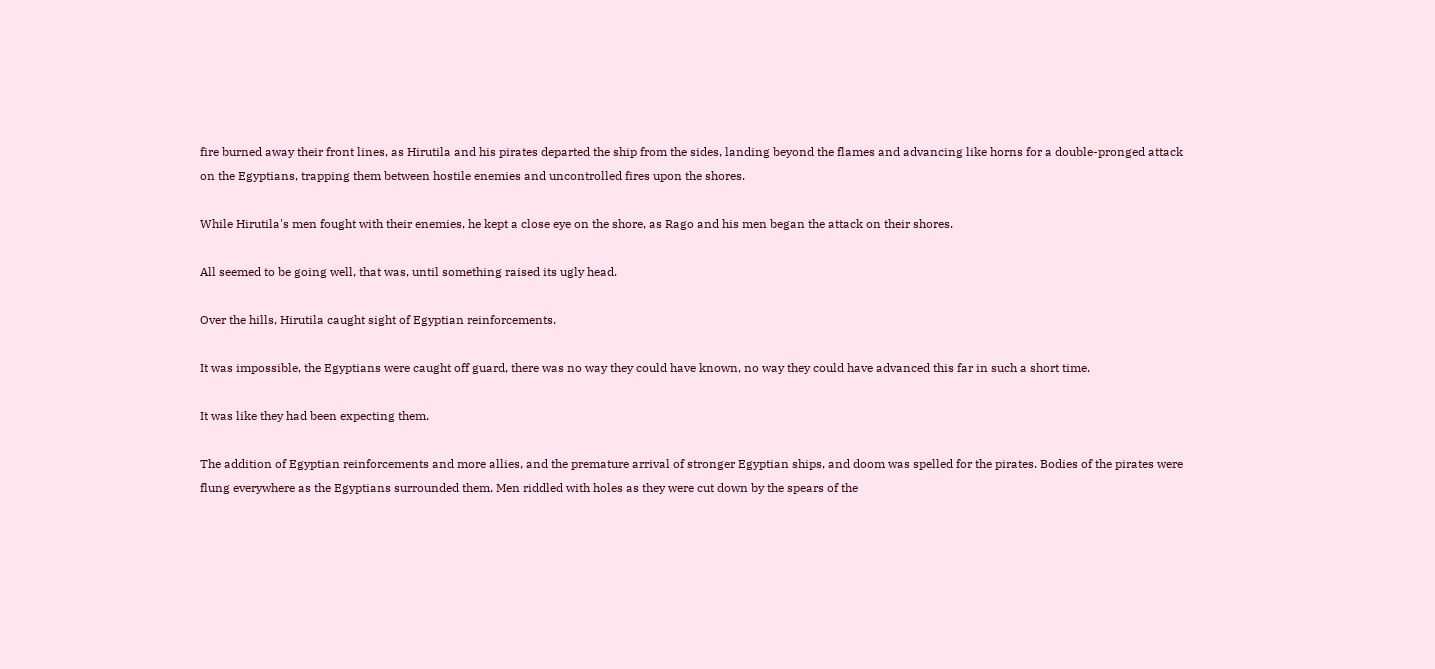fire burned away their front lines, as Hirutila and his pirates departed the ship from the sides, landing beyond the flames and advancing like horns for a double-pronged attack on the Egyptians, trapping them between hostile enemies and uncontrolled fires upon the shores.

While Hirutila's men fought with their enemies, he kept a close eye on the shore, as Rago and his men began the attack on their shores.

All seemed to be going well, that was, until something raised its ugly head.

Over the hills, Hirutila caught sight of Egyptian reinforcements.

It was impossible, the Egyptians were caught off guard, there was no way they could have known, no way they could have advanced this far in such a short time.

It was like they had been expecting them.

The addition of Egyptian reinforcements and more allies, and the premature arrival of stronger Egyptian ships, and doom was spelled for the pirates. Bodies of the pirates were flung everywhere as the Egyptians surrounded them. Men riddled with holes as they were cut down by the spears of the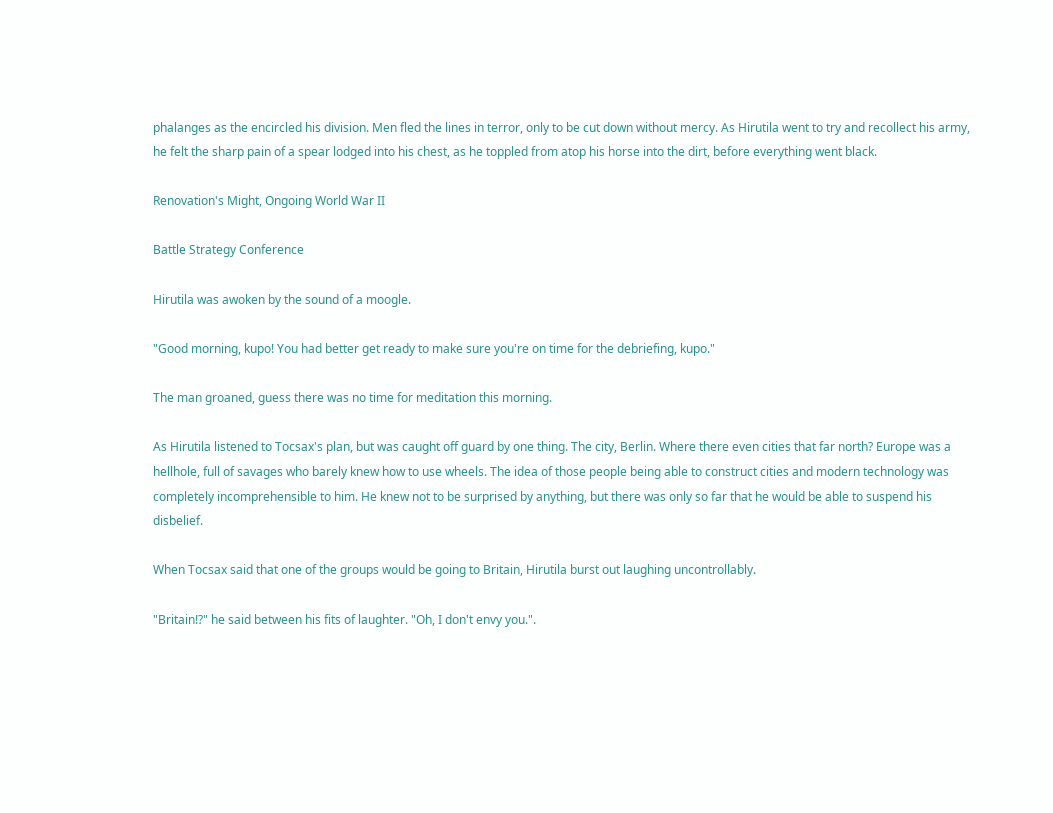phalanges as the encircled his division. Men fled the lines in terror, only to be cut down without mercy. As Hirutila went to try and recollect his army, he felt the sharp pain of a spear lodged into his chest, as he toppled from atop his horse into the dirt, before everything went black.

Renovation's Might, Ongoing World War II

Battle Strategy Conference

Hirutila was awoken by the sound of a moogle.

"Good morning, kupo! You had better get ready to make sure you're on time for the debriefing, kupo."

The man groaned, guess there was no time for meditation this morning.

As Hirutila listened to Tocsax's plan, but was caught off guard by one thing. The city, Berlin. Where there even cities that far north? Europe was a hellhole, full of savages who barely knew how to use wheels. The idea of those people being able to construct cities and modern technology was completely incomprehensible to him. He knew not to be surprised by anything, but there was only so far that he would be able to suspend his disbelief.

When Tocsax said that one of the groups would be going to Britain, Hirutila burst out laughing uncontrollably.

"Britain!?" he said between his fits of laughter. "Oh, I don't envy you.".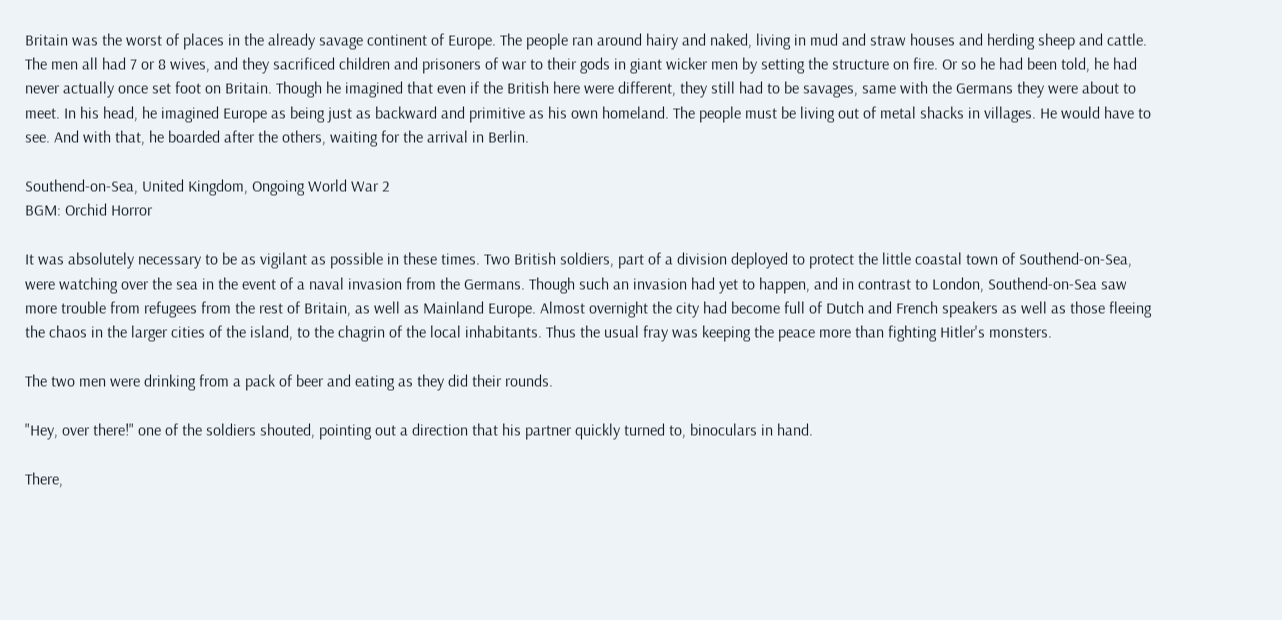Britain was the worst of places in the already savage continent of Europe. The people ran around hairy and naked, living in mud and straw houses and herding sheep and cattle. The men all had 7 or 8 wives, and they sacrificed children and prisoners of war to their gods in giant wicker men by setting the structure on fire. Or so he had been told, he had never actually once set foot on Britain. Though he imagined that even if the British here were different, they still had to be savages, same with the Germans they were about to meet. In his head, he imagined Europe as being just as backward and primitive as his own homeland. The people must be living out of metal shacks in villages. He would have to see. And with that, he boarded after the others, waiting for the arrival in Berlin.

Southend-on-Sea, United Kingdom, Ongoing World War 2
BGM: Orchid Horror

It was absolutely necessary to be as vigilant as possible in these times. Two British soldiers, part of a division deployed to protect the little coastal town of Southend-on-Sea, were watching over the sea in the event of a naval invasion from the Germans. Though such an invasion had yet to happen, and in contrast to London, Southend-on-Sea saw more trouble from refugees from the rest of Britain, as well as Mainland Europe. Almost overnight the city had become full of Dutch and French speakers as well as those fleeing the chaos in the larger cities of the island, to the chagrin of the local inhabitants. Thus the usual fray was keeping the peace more than fighting Hitler's monsters.

The two men were drinking from a pack of beer and eating as they did their rounds.

"Hey, over there!" one of the soldiers shouted, pointing out a direction that his partner quickly turned to, binoculars in hand.

There,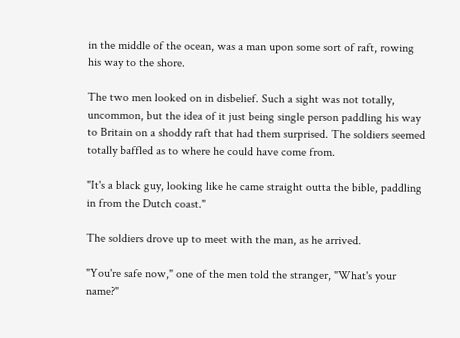in the middle of the ocean, was a man upon some sort of raft, rowing his way to the shore.

The two men looked on in disbelief. Such a sight was not totally, uncommon, but the idea of it just being single person paddling his way to Britain on a shoddy raft that had them surprised. The soldiers seemed totally baffled as to where he could have come from.

"It's a black guy, looking like he came straight outta the bible, paddling in from the Dutch coast."

The soldiers drove up to meet with the man, as he arrived.

"You're safe now," one of the men told the stranger, "What's your name?"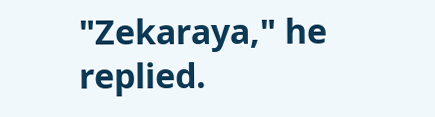"Zekaraya," he replied.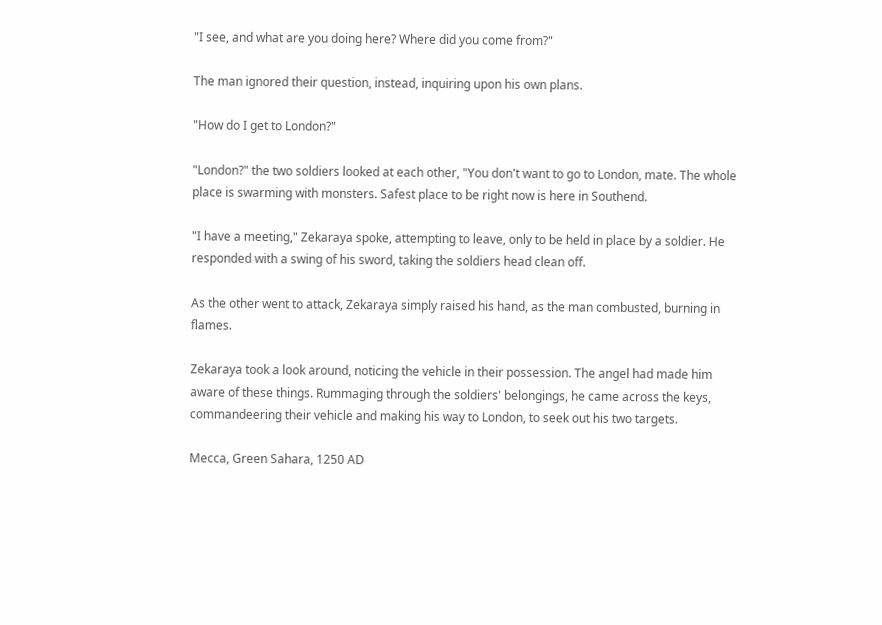"I see, and what are you doing here? Where did you come from?"

The man ignored their question, instead, inquiring upon his own plans.

"How do I get to London?"

"London?" the two soldiers looked at each other, "You don't want to go to London, mate. The whole place is swarming with monsters. Safest place to be right now is here in Southend.

"I have a meeting," Zekaraya spoke, attempting to leave, only to be held in place by a soldier. He responded with a swing of his sword, taking the soldiers head clean off.

As the other went to attack, Zekaraya simply raised his hand, as the man combusted, burning in flames.

Zekaraya took a look around, noticing the vehicle in their possession. The angel had made him aware of these things. Rummaging through the soldiers' belongings, he came across the keys, commandeering their vehicle and making his way to London, to seek out his two targets.

Mecca, Green Sahara, 1250 AD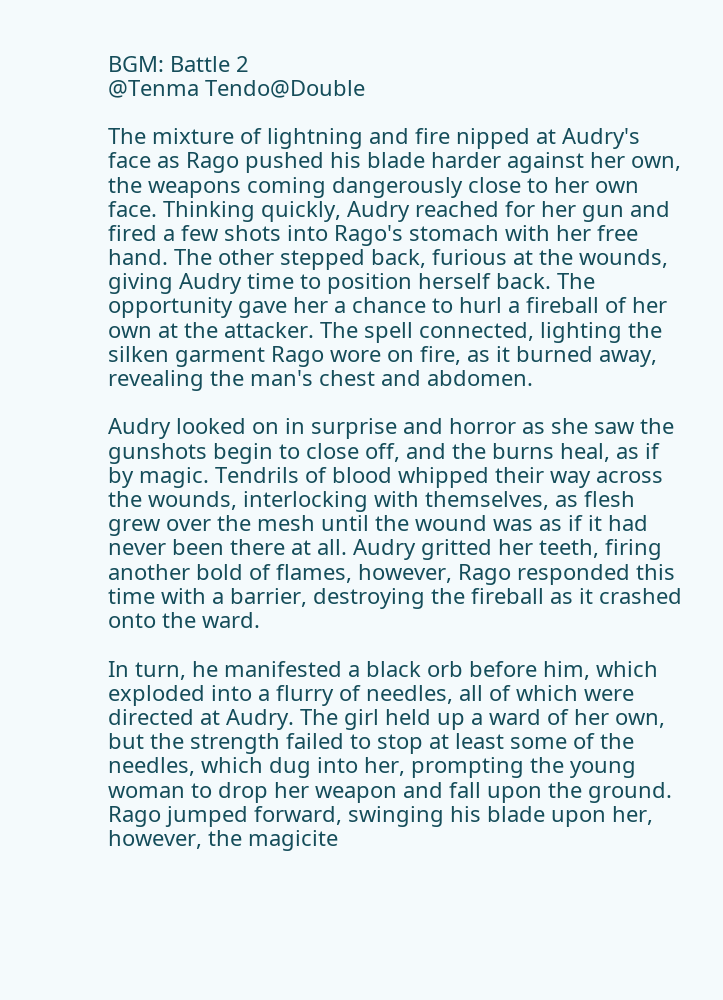BGM: Battle 2
@Tenma Tendo@Double

The mixture of lightning and fire nipped at Audry's face as Rago pushed his blade harder against her own, the weapons coming dangerously close to her own face. Thinking quickly, Audry reached for her gun and fired a few shots into Rago's stomach with her free hand. The other stepped back, furious at the wounds, giving Audry time to position herself back. The opportunity gave her a chance to hurl a fireball of her own at the attacker. The spell connected, lighting the silken garment Rago wore on fire, as it burned away, revealing the man's chest and abdomen.

Audry looked on in surprise and horror as she saw the gunshots begin to close off, and the burns heal, as if by magic. Tendrils of blood whipped their way across the wounds, interlocking with themselves, as flesh grew over the mesh until the wound was as if it had never been there at all. Audry gritted her teeth, firing another bold of flames, however, Rago responded this time with a barrier, destroying the fireball as it crashed onto the ward.

In turn, he manifested a black orb before him, which exploded into a flurry of needles, all of which were directed at Audry. The girl held up a ward of her own, but the strength failed to stop at least some of the needles, which dug into her, prompting the young woman to drop her weapon and fall upon the ground. Rago jumped forward, swinging his blade upon her, however, the magicite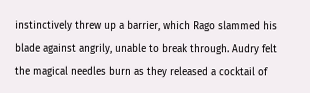instinctively threw up a barrier, which Rago slammed his blade against angrily, unable to break through. Audry felt the magical needles burn as they released a cocktail of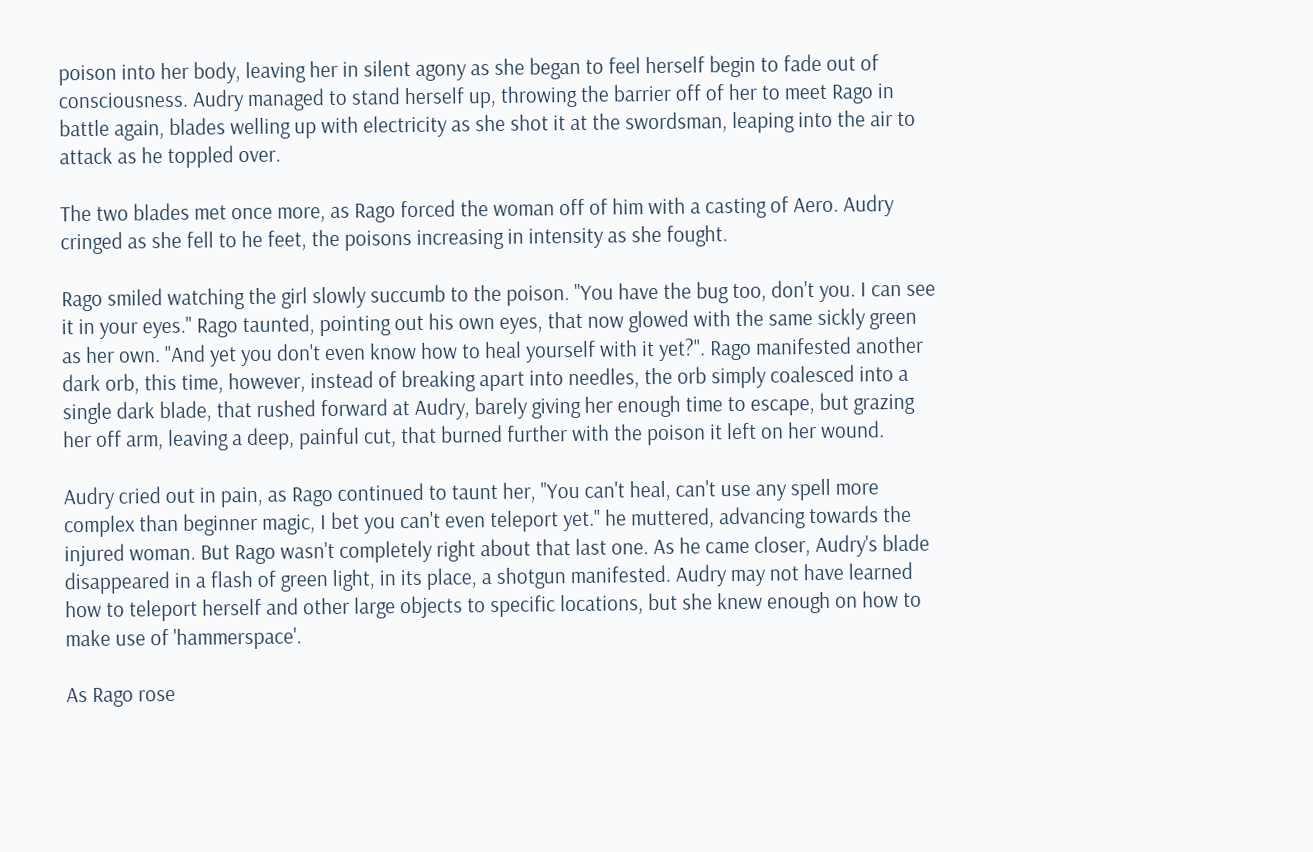poison into her body, leaving her in silent agony as she began to feel herself begin to fade out of consciousness. Audry managed to stand herself up, throwing the barrier off of her to meet Rago in battle again, blades welling up with electricity as she shot it at the swordsman, leaping into the air to attack as he toppled over.

The two blades met once more, as Rago forced the woman off of him with a casting of Aero. Audry cringed as she fell to he feet, the poisons increasing in intensity as she fought.

Rago smiled watching the girl slowly succumb to the poison. "You have the bug too, don't you. I can see it in your eyes." Rago taunted, pointing out his own eyes, that now glowed with the same sickly green as her own. "And yet you don't even know how to heal yourself with it yet?". Rago manifested another dark orb, this time, however, instead of breaking apart into needles, the orb simply coalesced into a single dark blade, that rushed forward at Audry, barely giving her enough time to escape, but grazing her off arm, leaving a deep, painful cut, that burned further with the poison it left on her wound.

Audry cried out in pain, as Rago continued to taunt her, "You can't heal, can't use any spell more complex than beginner magic, I bet you can't even teleport yet." he muttered, advancing towards the injured woman. But Rago wasn't completely right about that last one. As he came closer, Audry's blade disappeared in a flash of green light, in its place, a shotgun manifested. Audry may not have learned how to teleport herself and other large objects to specific locations, but she knew enough on how to make use of 'hammerspace'.

As Rago rose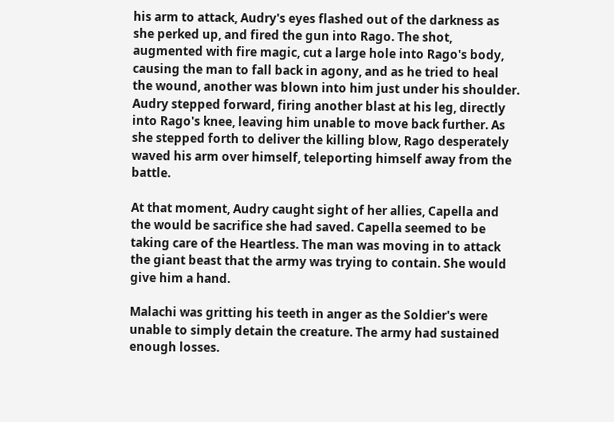his arm to attack, Audry's eyes flashed out of the darkness as she perked up, and fired the gun into Rago. The shot, augmented with fire magic, cut a large hole into Rago's body, causing the man to fall back in agony, and as he tried to heal the wound, another was blown into him just under his shoulder. Audry stepped forward, firing another blast at his leg, directly into Rago's knee, leaving him unable to move back further. As she stepped forth to deliver the killing blow, Rago desperately waved his arm over himself, teleporting himself away from the battle.

At that moment, Audry caught sight of her allies, Capella and the would be sacrifice she had saved. Capella seemed to be taking care of the Heartless. The man was moving in to attack the giant beast that the army was trying to contain. She would give him a hand.

Malachi was gritting his teeth in anger as the Soldier's were unable to simply detain the creature. The army had sustained enough losses.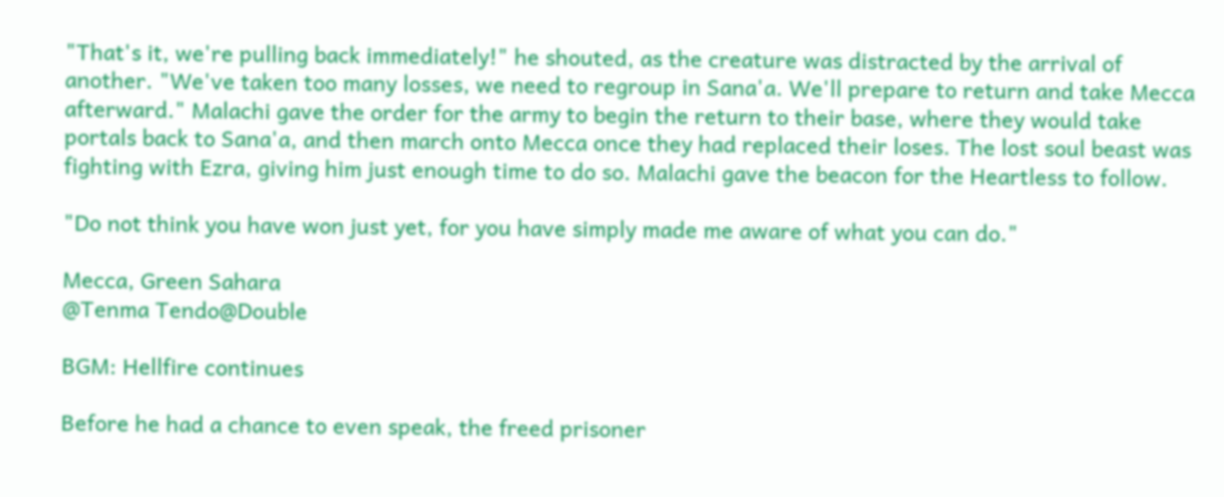"That's it, we're pulling back immediately!" he shouted, as the creature was distracted by the arrival of another. "We've taken too many losses, we need to regroup in Sana'a. We'll prepare to return and take Mecca afterward." Malachi gave the order for the army to begin the return to their base, where they would take portals back to Sana'a, and then march onto Mecca once they had replaced their loses. The lost soul beast was fighting with Ezra, giving him just enough time to do so. Malachi gave the beacon for the Heartless to follow.

"Do not think you have won just yet, for you have simply made me aware of what you can do."

Mecca, Green Sahara
@Tenma Tendo@Double

BGM: Hellfire continues

Before he had a chance to even speak, the freed prisoner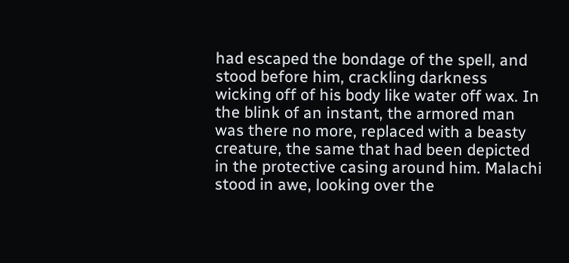had escaped the bondage of the spell, and stood before him, crackling darkness wicking off of his body like water off wax. In the blink of an instant, the armored man was there no more, replaced with a beasty creature, the same that had been depicted in the protective casing around him. Malachi stood in awe, looking over the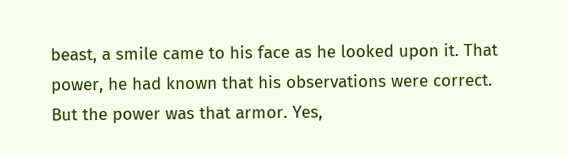beast, a smile came to his face as he looked upon it. That power, he had known that his observations were correct. But the power was that armor. Yes,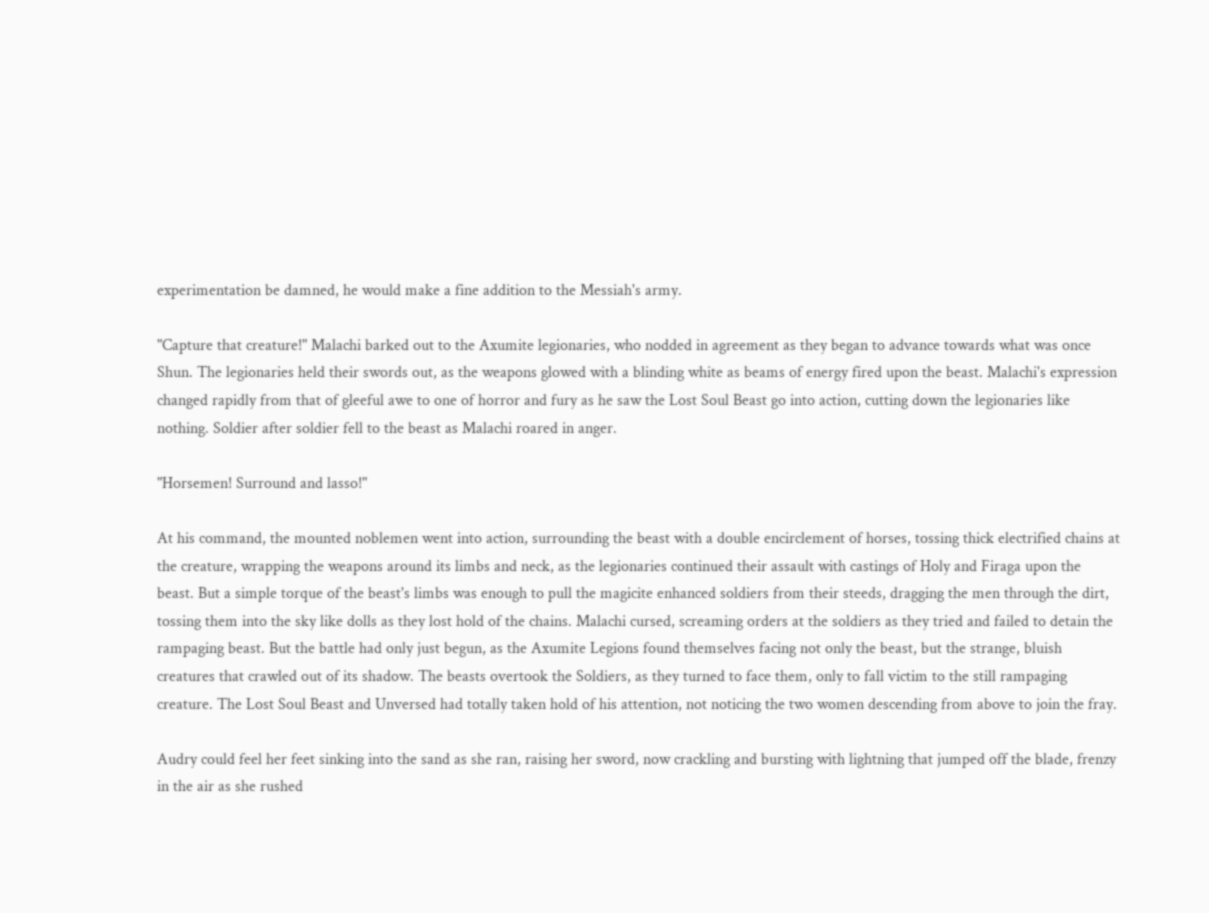experimentation be damned, he would make a fine addition to the Messiah's army.

"Capture that creature!" Malachi barked out to the Axumite legionaries, who nodded in agreement as they began to advance towards what was once Shun. The legionaries held their swords out, as the weapons glowed with a blinding white as beams of energy fired upon the beast. Malachi's expression changed rapidly from that of gleeful awe to one of horror and fury as he saw the Lost Soul Beast go into action, cutting down the legionaries like nothing. Soldier after soldier fell to the beast as Malachi roared in anger.

"Horsemen! Surround and lasso!"

At his command, the mounted noblemen went into action, surrounding the beast with a double encirclement of horses, tossing thick electrified chains at the creature, wrapping the weapons around its limbs and neck, as the legionaries continued their assault with castings of Holy and Firaga upon the beast. But a simple torque of the beast's limbs was enough to pull the magicite enhanced soldiers from their steeds, dragging the men through the dirt, tossing them into the sky like dolls as they lost hold of the chains. Malachi cursed, screaming orders at the soldiers as they tried and failed to detain the rampaging beast. But the battle had only just begun, as the Axumite Legions found themselves facing not only the beast, but the strange, bluish creatures that crawled out of its shadow. The beasts overtook the Soldiers, as they turned to face them, only to fall victim to the still rampaging creature. The Lost Soul Beast and Unversed had totally taken hold of his attention, not noticing the two women descending from above to join the fray.

Audry could feel her feet sinking into the sand as she ran, raising her sword, now crackling and bursting with lightning that jumped off the blade, frenzy in the air as she rushed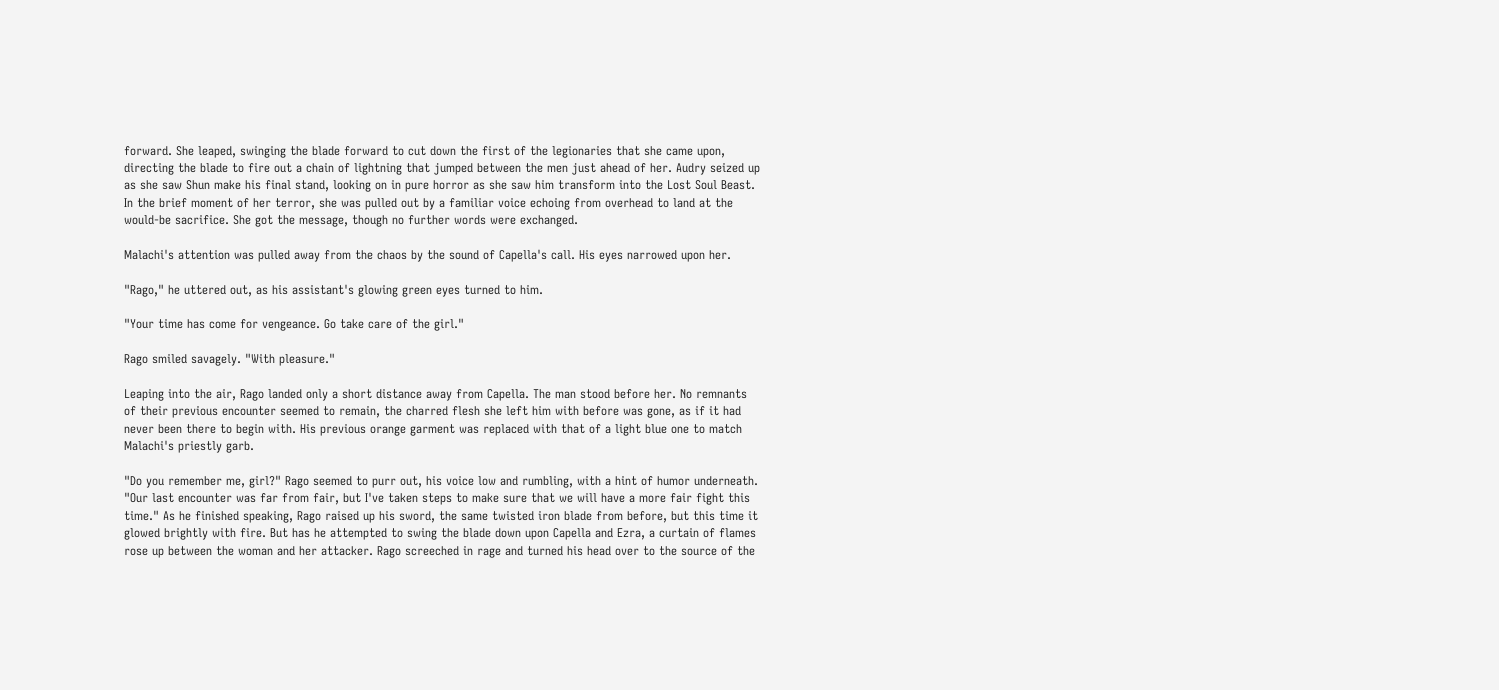forward. She leaped, swinging the blade forward to cut down the first of the legionaries that she came upon, directing the blade to fire out a chain of lightning that jumped between the men just ahead of her. Audry seized up as she saw Shun make his final stand, looking on in pure horror as she saw him transform into the Lost Soul Beast. In the brief moment of her terror, she was pulled out by a familiar voice echoing from overhead to land at the would-be sacrifice. She got the message, though no further words were exchanged.

Malachi's attention was pulled away from the chaos by the sound of Capella's call. His eyes narrowed upon her.

"Rago," he uttered out, as his assistant's glowing green eyes turned to him.

"Your time has come for vengeance. Go take care of the girl."

Rago smiled savagely. "With pleasure."

Leaping into the air, Rago landed only a short distance away from Capella. The man stood before her. No remnants of their previous encounter seemed to remain, the charred flesh she left him with before was gone, as if it had never been there to begin with. His previous orange garment was replaced with that of a light blue one to match Malachi's priestly garb.

"Do you remember me, girl?" Rago seemed to purr out, his voice low and rumbling, with a hint of humor underneath. "Our last encounter was far from fair, but I've taken steps to make sure that we will have a more fair fight this time." As he finished speaking, Rago raised up his sword, the same twisted iron blade from before, but this time it glowed brightly with fire. But has he attempted to swing the blade down upon Capella and Ezra, a curtain of flames rose up between the woman and her attacker. Rago screeched in rage and turned his head over to the source of the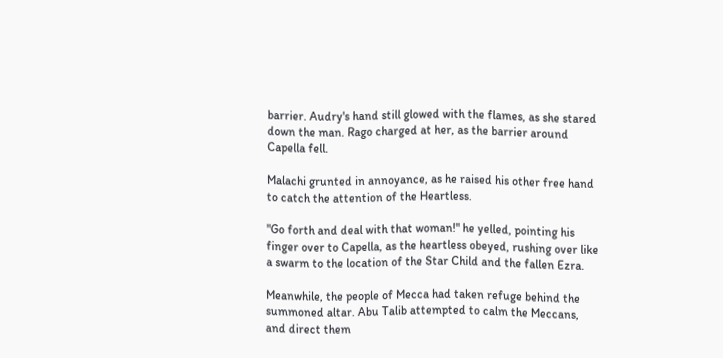barrier. Audry's hand still glowed with the flames, as she stared down the man. Rago charged at her, as the barrier around Capella fell.

Malachi grunted in annoyance, as he raised his other free hand to catch the attention of the Heartless.

"Go forth and deal with that woman!" he yelled, pointing his finger over to Capella, as the heartless obeyed, rushing over like a swarm to the location of the Star Child and the fallen Ezra.

Meanwhile, the people of Mecca had taken refuge behind the summoned altar. Abu Talib attempted to calm the Meccans, and direct them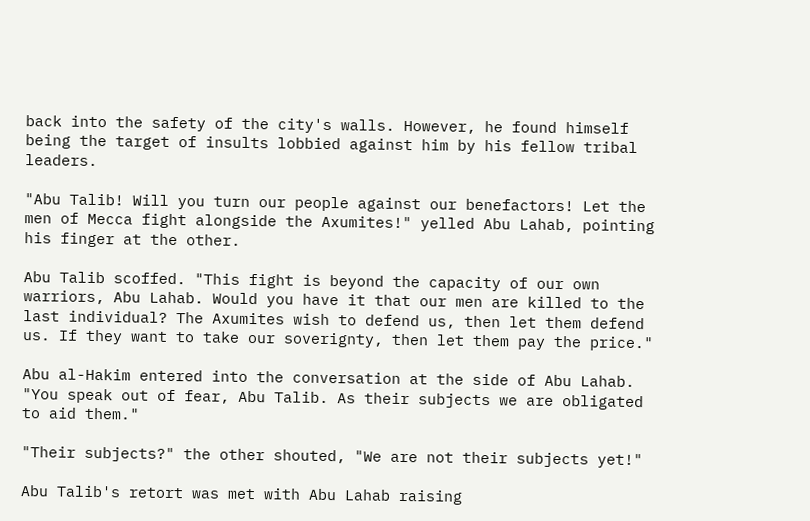back into the safety of the city's walls. However, he found himself being the target of insults lobbied against him by his fellow tribal leaders.

"Abu Talib! Will you turn our people against our benefactors! Let the men of Mecca fight alongside the Axumites!" yelled Abu Lahab, pointing his finger at the other.

Abu Talib scoffed. "This fight is beyond the capacity of our own warriors, Abu Lahab. Would you have it that our men are killed to the last individual? The Axumites wish to defend us, then let them defend us. If they want to take our soverignty, then let them pay the price."

Abu al-Hakim entered into the conversation at the side of Abu Lahab. "You speak out of fear, Abu Talib. As their subjects we are obligated to aid them."

"Their subjects?" the other shouted, "We are not their subjects yet!"

Abu Talib's retort was met with Abu Lahab raising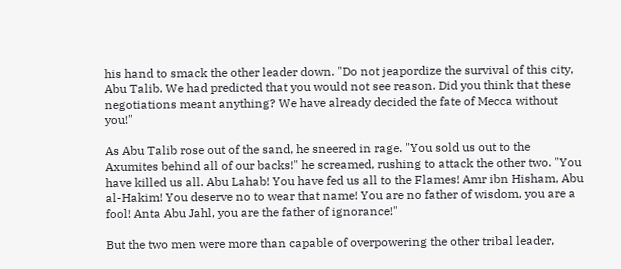his hand to smack the other leader down. "Do not jeapordize the survival of this city, Abu Talib. We had predicted that you would not see reason. Did you think that these negotiations meant anything? We have already decided the fate of Mecca without you!"

As Abu Talib rose out of the sand, he sneered in rage. "You sold us out to the Axumites behind all of our backs!" he screamed, rushing to attack the other two. "You have killed us all. Abu Lahab! You have fed us all to the Flames! Amr ibn Hisham, Abu al-Hakim! You deserve no to wear that name! You are no father of wisdom, you are a fool! Anta Abu Jahl, you are the father of ignorance!"

But the two men were more than capable of overpowering the other tribal leader,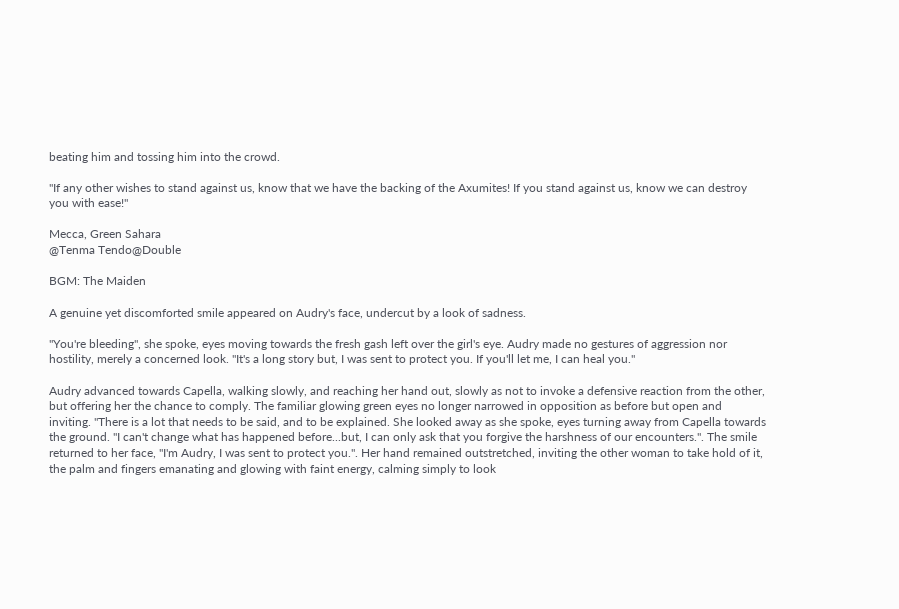beating him and tossing him into the crowd.

"If any other wishes to stand against us, know that we have the backing of the Axumites! If you stand against us, know we can destroy you with ease!"

Mecca, Green Sahara
@Tenma Tendo@Double

BGM: The Maiden

A genuine yet discomforted smile appeared on Audry's face, undercut by a look of sadness.

"You're bleeding", she spoke, eyes moving towards the fresh gash left over the girl's eye. Audry made no gestures of aggression nor hostility, merely a concerned look. "It's a long story but, I was sent to protect you. If you'll let me, I can heal you."

Audry advanced towards Capella, walking slowly, and reaching her hand out, slowly as not to invoke a defensive reaction from the other, but offering her the chance to comply. The familiar glowing green eyes no longer narrowed in opposition as before but open and inviting. "There is a lot that needs to be said, and to be explained. She looked away as she spoke, eyes turning away from Capella towards the ground. "I can't change what has happened before...but, I can only ask that you forgive the harshness of our encounters.". The smile returned to her face, "I'm Audry, I was sent to protect you.". Her hand remained outstretched, inviting the other woman to take hold of it, the palm and fingers emanating and glowing with faint energy, calming simply to look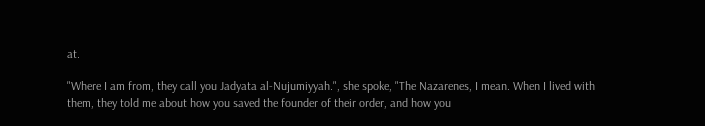at.

"Where I am from, they call you Jadyata al-Nujumiyyah.", she spoke, "The Nazarenes, I mean. When I lived with them, they told me about how you saved the founder of their order, and how you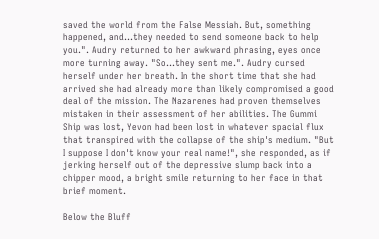saved the world from the False Messiah. But, something happened, and...they needed to send someone back to help you.". Audry returned to her awkward phrasing, eyes once more turning away. "So...they sent me.". Audry cursed herself under her breath. In the short time that she had arrived she had already more than likely compromised a good deal of the mission. The Nazarenes had proven themselves mistaken in their assessment of her abilities. The Gummi Ship was lost, Yevon had been lost in whatever spacial flux that transpired with the collapse of the ship's medium. "But I suppose I don't know your real name!", she responded, as if jerking herself out of the depressive slump back into a chipper mood, a bright smile returning to her face in that brief moment.

Below the Bluff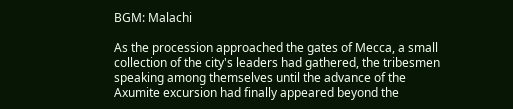BGM: Malachi

As the procession approached the gates of Mecca, a small collection of the city's leaders had gathered, the tribesmen speaking among themselves until the advance of the Axumite excursion had finally appeared beyond the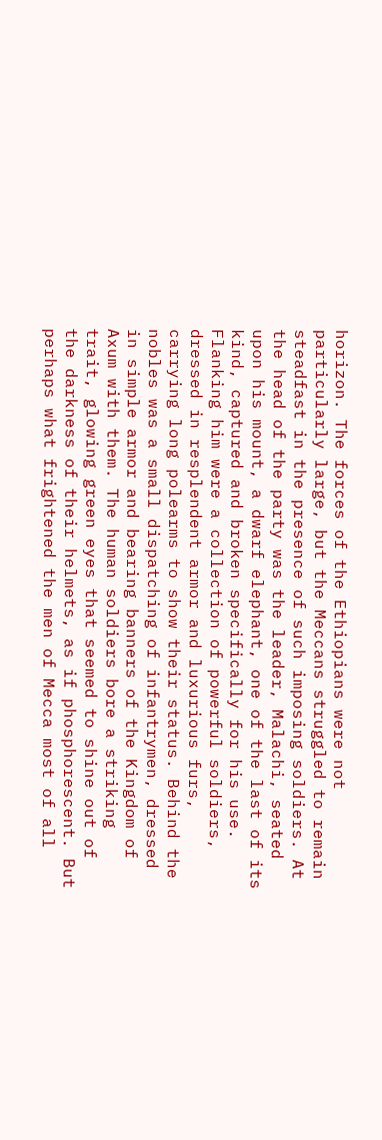horizon. The forces of the Ethiopians were not particularly large, but the Meccans struggled to remain steadfast in the presence of such imposing soldiers. At the head of the party was the leader, Malachi, seated upon his mount, a dwarf elephant, one of the last of its kind, captured and broken specifically for his use. Flanking him were a collection of powerful soldiers, dressed in resplendent armor and luxurious furs, carrying long polearms to show their status. Behind the nobles was a small dispatching of infantrymen, dressed in simple armor and bearing banners of the Kingdom of Axum with them. The human soldiers bore a striking trait, glowing green eyes that seemed to shine out of the darkness of their helmets, as if phosphorescent. But perhaps what frightened the men of Mecca most of all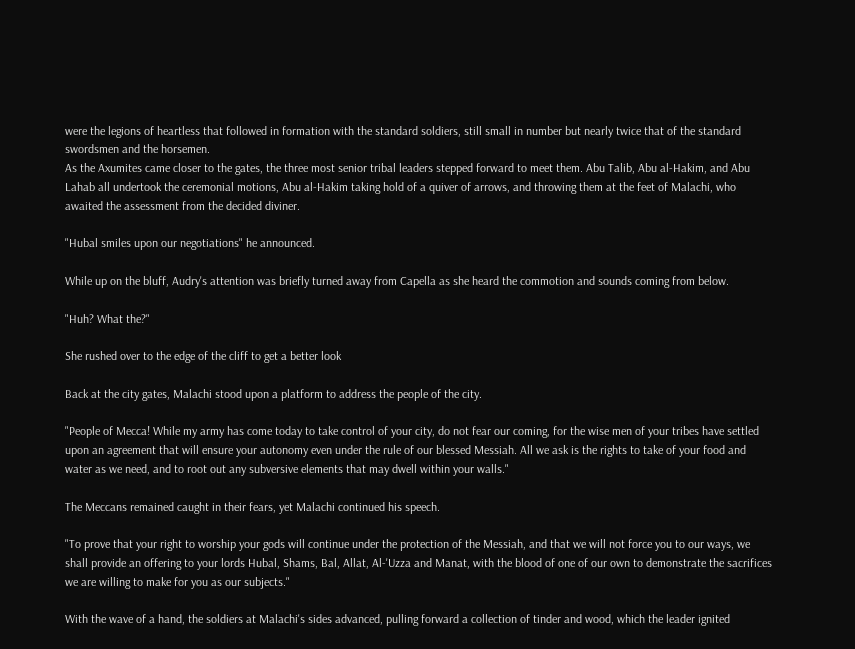were the legions of heartless that followed in formation with the standard soldiers, still small in number but nearly twice that of the standard swordsmen and the horsemen.
As the Axumites came closer to the gates, the three most senior tribal leaders stepped forward to meet them. Abu Talib, Abu al-Hakim, and Abu Lahab all undertook the ceremonial motions, Abu al-Hakim taking hold of a quiver of arrows, and throwing them at the feet of Malachi, who awaited the assessment from the decided diviner.

"Hubal smiles upon our negotiations" he announced.

While up on the bluff, Audry's attention was briefly turned away from Capella as she heard the commotion and sounds coming from below.

"Huh? What the?"

She rushed over to the edge of the cliff to get a better look

Back at the city gates, Malachi stood upon a platform to address the people of the city.

"People of Mecca! While my army has come today to take control of your city, do not fear our coming, for the wise men of your tribes have settled upon an agreement that will ensure your autonomy even under the rule of our blessed Messiah. All we ask is the rights to take of your food and water as we need, and to root out any subversive elements that may dwell within your walls."

The Meccans remained caught in their fears, yet Malachi continued his speech.

"To prove that your right to worship your gods will continue under the protection of the Messiah, and that we will not force you to our ways, we shall provide an offering to your lords Hubal, Shams, Bal, Allat, Al-'Uzza and Manat, with the blood of one of our own to demonstrate the sacrifices we are willing to make for you as our subjects."

With the wave of a hand, the soldiers at Malachi's sides advanced, pulling forward a collection of tinder and wood, which the leader ignited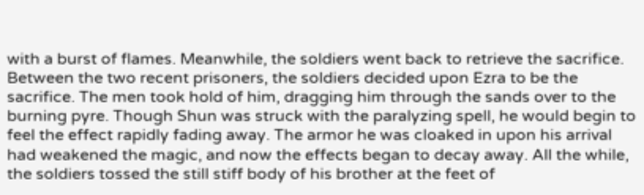with a burst of flames. Meanwhile, the soldiers went back to retrieve the sacrifice. Between the two recent prisoners, the soldiers decided upon Ezra to be the sacrifice. The men took hold of him, dragging him through the sands over to the burning pyre. Though Shun was struck with the paralyzing spell, he would begin to feel the effect rapidly fading away. The armor he was cloaked in upon his arrival had weakened the magic, and now the effects began to decay away. All the while, the soldiers tossed the still stiff body of his brother at the feet of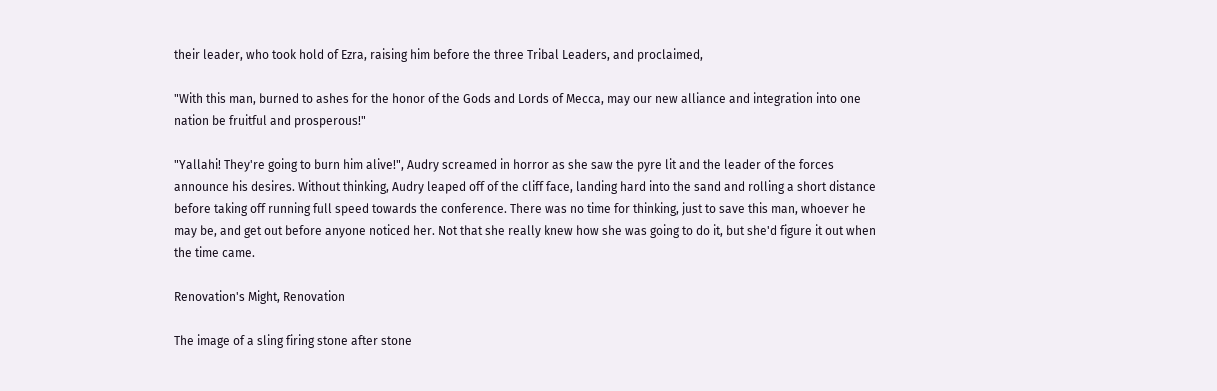their leader, who took hold of Ezra, raising him before the three Tribal Leaders, and proclaimed,

"With this man, burned to ashes for the honor of the Gods and Lords of Mecca, may our new alliance and integration into one nation be fruitful and prosperous!"

"Yallahi! They're going to burn him alive!", Audry screamed in horror as she saw the pyre lit and the leader of the forces announce his desires. Without thinking, Audry leaped off of the cliff face, landing hard into the sand and rolling a short distance before taking off running full speed towards the conference. There was no time for thinking, just to save this man, whoever he may be, and get out before anyone noticed her. Not that she really knew how she was going to do it, but she'd figure it out when the time came.

Renovation's Might, Renovation

The image of a sling firing stone after stone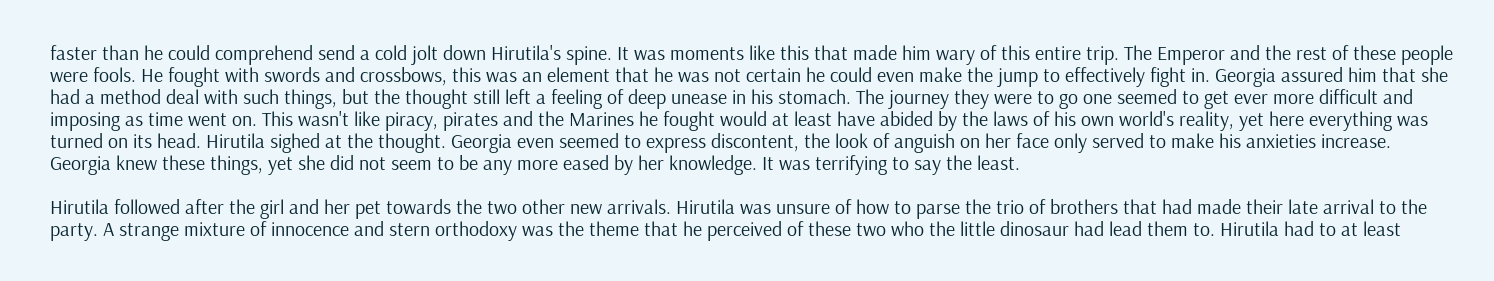faster than he could comprehend send a cold jolt down Hirutila's spine. It was moments like this that made him wary of this entire trip. The Emperor and the rest of these people were fools. He fought with swords and crossbows, this was an element that he was not certain he could even make the jump to effectively fight in. Georgia assured him that she had a method deal with such things, but the thought still left a feeling of deep unease in his stomach. The journey they were to go one seemed to get ever more difficult and imposing as time went on. This wasn't like piracy, pirates and the Marines he fought would at least have abided by the laws of his own world's reality, yet here everything was turned on its head. Hirutila sighed at the thought. Georgia even seemed to express discontent, the look of anguish on her face only served to make his anxieties increase. Georgia knew these things, yet she did not seem to be any more eased by her knowledge. It was terrifying to say the least.

Hirutila followed after the girl and her pet towards the two other new arrivals. Hirutila was unsure of how to parse the trio of brothers that had made their late arrival to the party. A strange mixture of innocence and stern orthodoxy was the theme that he perceived of these two who the little dinosaur had lead them to. Hirutila had to at least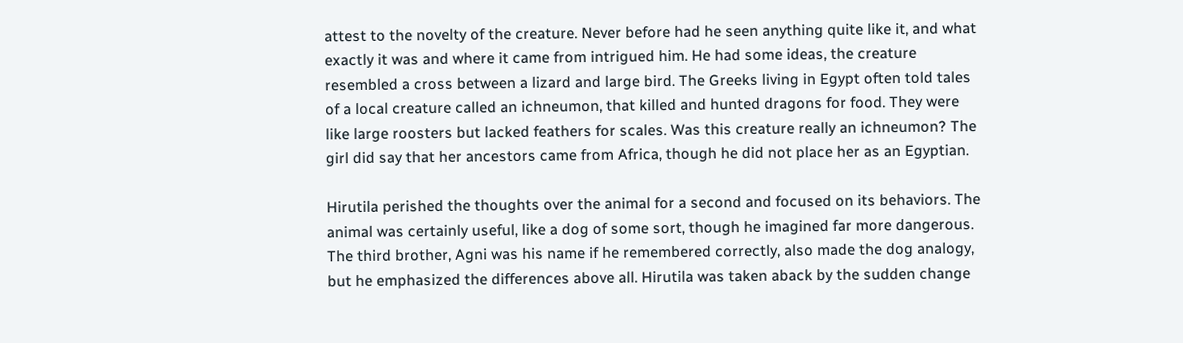attest to the novelty of the creature. Never before had he seen anything quite like it, and what exactly it was and where it came from intrigued him. He had some ideas, the creature resembled a cross between a lizard and large bird. The Greeks living in Egypt often told tales of a local creature called an ichneumon, that killed and hunted dragons for food. They were like large roosters but lacked feathers for scales. Was this creature really an ichneumon? The girl did say that her ancestors came from Africa, though he did not place her as an Egyptian.

Hirutila perished the thoughts over the animal for a second and focused on its behaviors. The animal was certainly useful, like a dog of some sort, though he imagined far more dangerous. The third brother, Agni was his name if he remembered correctly, also made the dog analogy, but he emphasized the differences above all. Hirutila was taken aback by the sudden change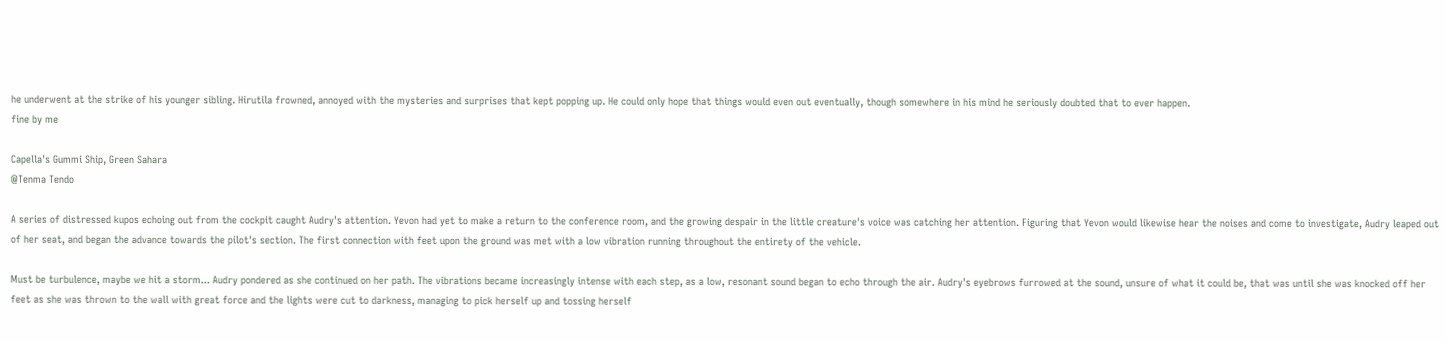he underwent at the strike of his younger sibling. Hirutila frowned, annoyed with the mysteries and surprises that kept popping up. He could only hope that things would even out eventually, though somewhere in his mind he seriously doubted that to ever happen.
fine by me

Capella's Gummi Ship, Green Sahara
@Tenma Tendo

A series of distressed kupos echoing out from the cockpit caught Audry's attention. Yevon had yet to make a return to the conference room, and the growing despair in the little creature's voice was catching her attention. Figuring that Yevon would likewise hear the noises and come to investigate, Audry leaped out of her seat, and began the advance towards the pilot's section. The first connection with feet upon the ground was met with a low vibration running throughout the entirety of the vehicle.

Must be turbulence, maybe we hit a storm... Audry pondered as she continued on her path. The vibrations became increasingly intense with each step, as a low, resonant sound began to echo through the air. Audry's eyebrows furrowed at the sound, unsure of what it could be, that was until she was knocked off her feet as she was thrown to the wall with great force and the lights were cut to darkness, managing to pick herself up and tossing herself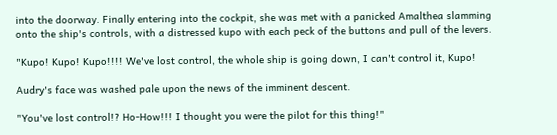into the doorway. Finally entering into the cockpit, she was met with a panicked Amalthea slamming onto the ship's controls, with a distressed kupo with each peck of the buttons and pull of the levers.

"Kupo! Kupo! Kupo!!!! We've lost control, the whole ship is going down, I can't control it, Kupo!

Audry's face was washed pale upon the news of the imminent descent.

"You've lost control!? Ho-How!!! I thought you were the pilot for this thing!"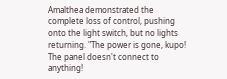Amalthea demonstrated the complete loss of control, pushing onto the light switch, but no lights returning. "The power is gone, kupo! The panel doesn't connect to anything!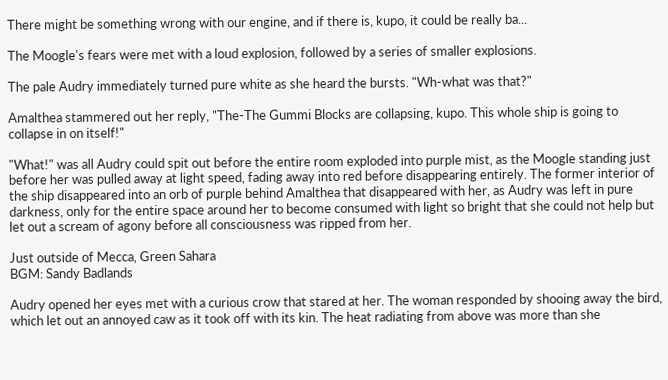There might be something wrong with our engine, and if there is, kupo, it could be really ba...

The Moogle's fears were met with a loud explosion, followed by a series of smaller explosions.

The pale Audry immediately turned pure white as she heard the bursts. "Wh-what was that?"

Amalthea stammered out her reply, "The-The Gummi Blocks are collapsing, kupo. This whole ship is going to collapse in on itself!"

"What!" was all Audry could spit out before the entire room exploded into purple mist, as the Moogle standing just before her was pulled away at light speed, fading away into red before disappearing entirely. The former interior of the ship disappeared into an orb of purple behind Amalthea that disappeared with her, as Audry was left in pure darkness, only for the entire space around her to become consumed with light so bright that she could not help but let out a scream of agony before all consciousness was ripped from her.

Just outside of Mecca, Green Sahara
BGM: Sandy Badlands

Audry opened her eyes met with a curious crow that stared at her. The woman responded by shooing away the bird, which let out an annoyed caw as it took off with its kin. The heat radiating from above was more than she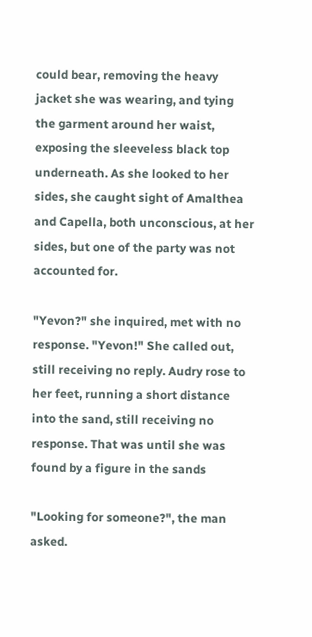could bear, removing the heavy jacket she was wearing, and tying the garment around her waist, exposing the sleeveless black top underneath. As she looked to her sides, she caught sight of Amalthea and Capella, both unconscious, at her sides, but one of the party was not accounted for.

"Yevon?" she inquired, met with no response. "Yevon!" She called out, still receiving no reply. Audry rose to her feet, running a short distance into the sand, still receiving no response. That was until she was found by a figure in the sands

"Looking for someone?", the man asked.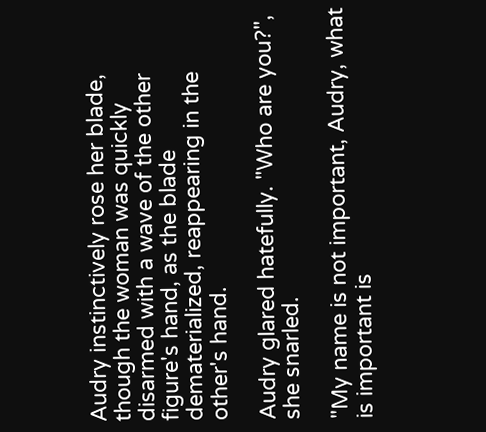Audry instinctively rose her blade, though the woman was quickly disarmed with a wave of the other figure's hand, as the blade dematerialized, reappearing in the other's hand.

Audry glared hatefully. "Who are you?", she snarled.

"My name is not important, Audry, what is important is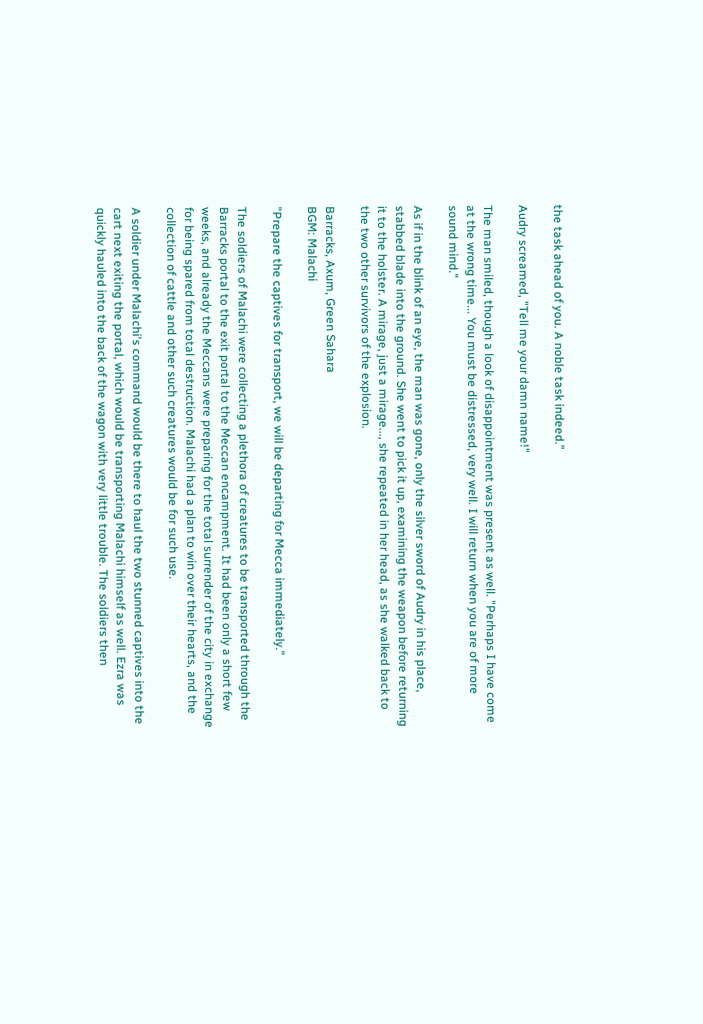the task ahead of you. A noble task indeed."

Audry screamed, "Tell me your damn name!"

The man smiled, though a look of disappointment was present as well. "Perhaps I have come at the wrong time... You must be distressed, very well. I will return when you are of more sound mind."

As if in the blink of an eye, the man was gone, only the silver sword of Audry in his place, stabbed blade into the ground. She went to pick it up, examining the weapon before returning it to the holster. A mirage, just a mirage..., she repeated in her head, as she walked back to the two other survivors of the explosion.

Barracks, Axum, Green Sahara
BGM: Malachi

"Prepare the captives for transport, we will be departing for Mecca immediately."

The soldiers of Malachi were collecting a plethora of creatures to be transported through the Barracks portal to the exit portal to the Meccan encampment. It had been only a short few weeks, and already the Meccans were preparing for the total surrender of the city in exchange for being spared from total destruction. Malachi had a plan to win over their hearts, and the collection of cattle and other such creatures would be for such use.

A soldier under Malachi's command would be there to haul the two stunned captives into the cart next exiting the portal, which would be transporting Malachi himself as well. Ezra was quickly hauled into the back of the wagon with very little trouble. The soldiers then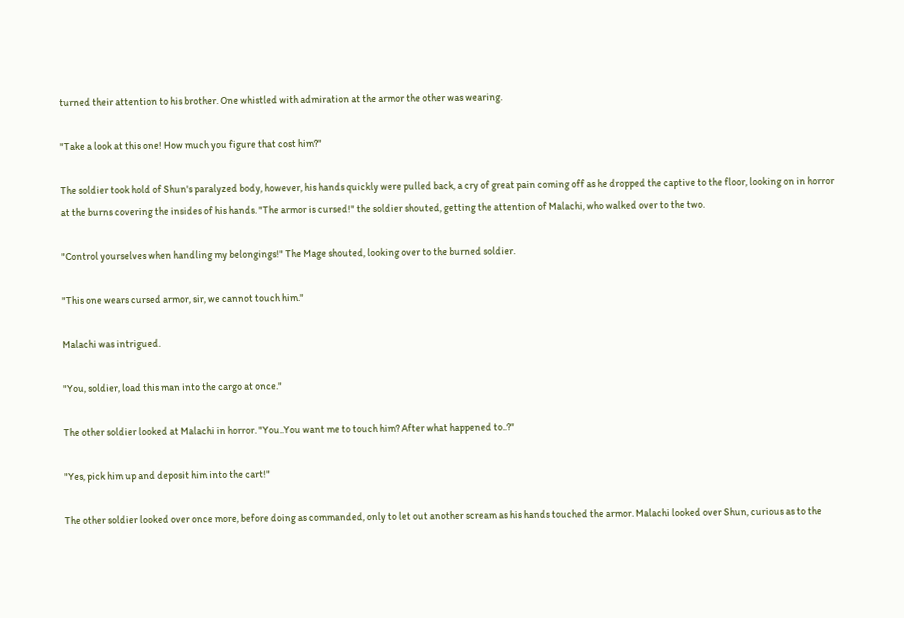turned their attention to his brother. One whistled with admiration at the armor the other was wearing.

"Take a look at this one! How much you figure that cost him?"

The soldier took hold of Shun's paralyzed body, however, his hands quickly were pulled back, a cry of great pain coming off as he dropped the captive to the floor, looking on in horror at the burns covering the insides of his hands. "The armor is cursed!" the soldier shouted, getting the attention of Malachi, who walked over to the two.

"Control yourselves when handling my belongings!" The Mage shouted, looking over to the burned soldier.

"This one wears cursed armor, sir, we cannot touch him."

Malachi was intrigued.

"You, soldier, load this man into the cargo at once."

The other soldier looked at Malachi in horror. "You..You want me to touch him? After what happened to..?"

"Yes, pick him up and deposit him into the cart!"

The other soldier looked over once more, before doing as commanded, only to let out another scream as his hands touched the armor. Malachi looked over Shun, curious as to the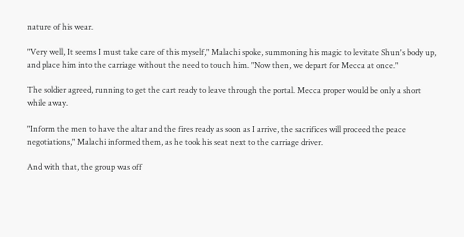nature of his wear.

"Very well, It seems I must take care of this myself," Malachi spoke, summoning his magic to levitate Shun's body up, and place him into the carriage without the need to touch him. "Now then, we depart for Mecca at once."

The soldier agreed, running to get the cart ready to leave through the portal. Mecca proper would be only a short while away.

"Inform the men to have the altar and the fires ready as soon as I arrive, the sacrifices will proceed the peace negotiations," Malachi informed them, as he took his seat next to the carriage driver.

And with that, the group was off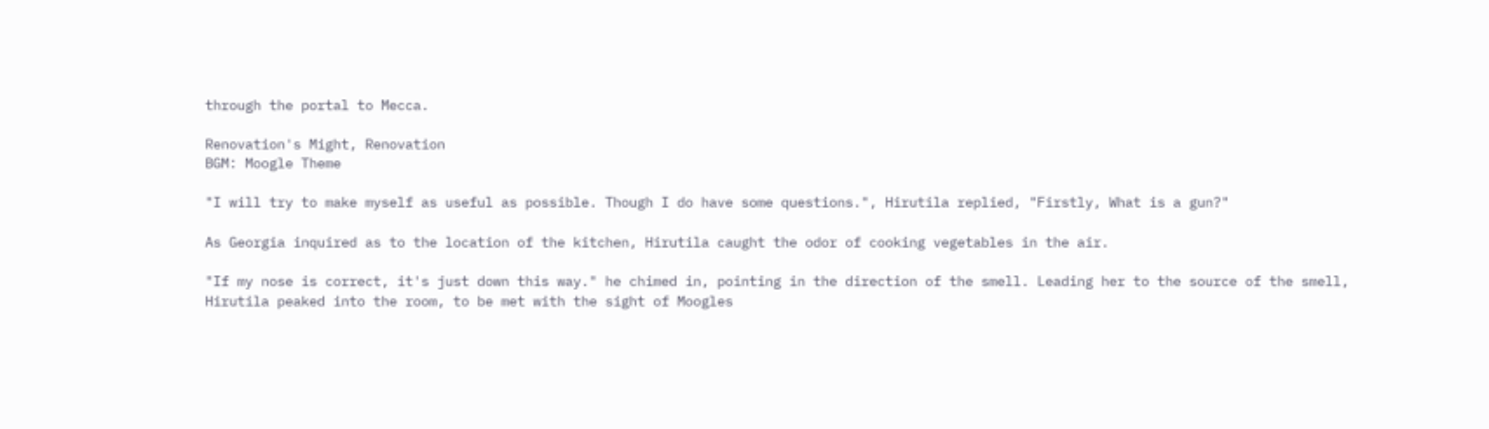through the portal to Mecca.

Renovation's Might, Renovation
BGM: Moogle Theme

"I will try to make myself as useful as possible. Though I do have some questions.", Hirutila replied, "Firstly, What is a gun?"

As Georgia inquired as to the location of the kitchen, Hirutila caught the odor of cooking vegetables in the air.

"If my nose is correct, it's just down this way." he chimed in, pointing in the direction of the smell. Leading her to the source of the smell, Hirutila peaked into the room, to be met with the sight of Moogles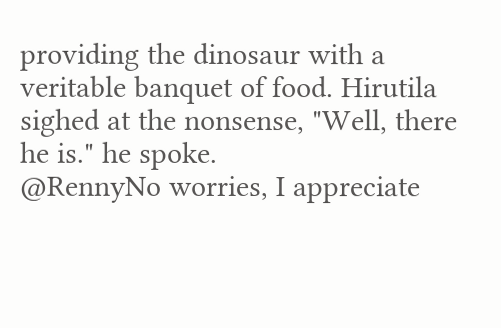providing the dinosaur with a veritable banquet of food. Hirutila sighed at the nonsense, "Well, there he is." he spoke.
@RennyNo worries, I appreciate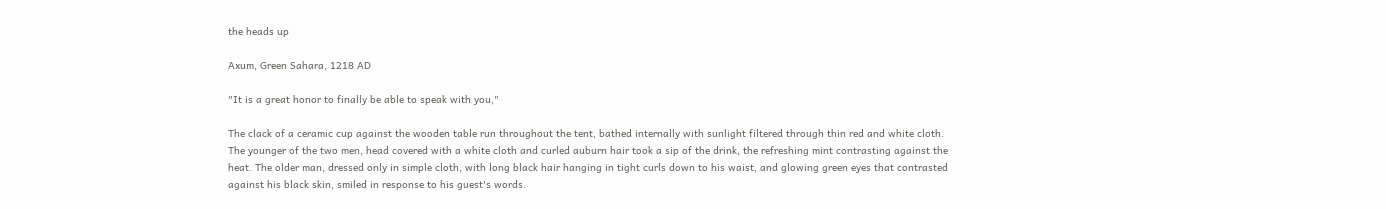the heads up

Axum, Green Sahara, 1218 AD

"It is a great honor to finally be able to speak with you,"

The clack of a ceramic cup against the wooden table run throughout the tent, bathed internally with sunlight filtered through thin red and white cloth. The younger of the two men, head covered with a white cloth and curled auburn hair took a sip of the drink, the refreshing mint contrasting against the heat. The older man, dressed only in simple cloth, with long black hair hanging in tight curls down to his waist, and glowing green eyes that contrasted against his black skin, smiled in response to his guest's words.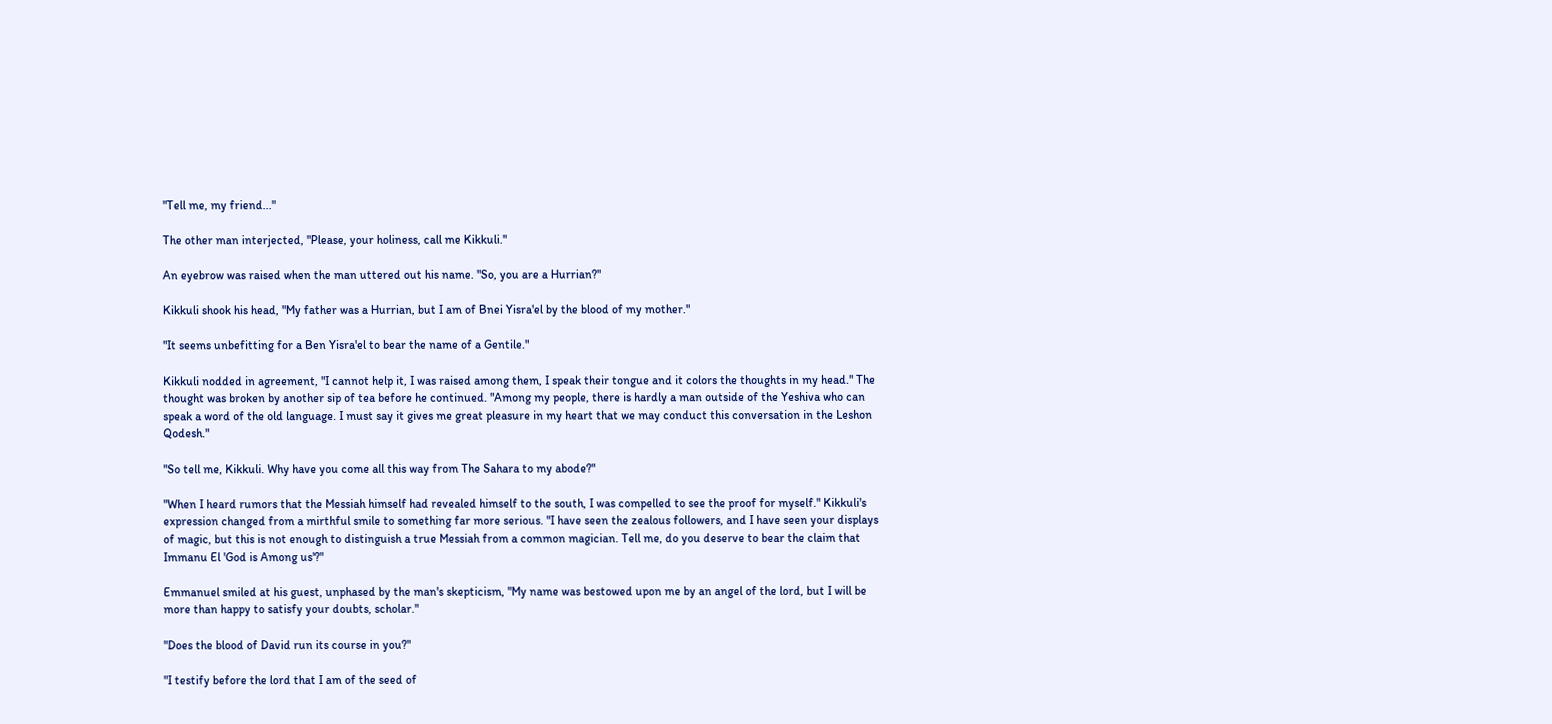"Tell me, my friend..."

The other man interjected, "Please, your holiness, call me Kikkuli."

An eyebrow was raised when the man uttered out his name. "So, you are a Hurrian?"

Kikkuli shook his head, "My father was a Hurrian, but I am of Bnei Yisra'el by the blood of my mother."

"It seems unbefitting for a Ben Yisra'el to bear the name of a Gentile."

Kikkuli nodded in agreement, "I cannot help it, I was raised among them, I speak their tongue and it colors the thoughts in my head." The thought was broken by another sip of tea before he continued. "Among my people, there is hardly a man outside of the Yeshiva who can speak a word of the old language. I must say it gives me great pleasure in my heart that we may conduct this conversation in the Leshon Qodesh."

"So tell me, Kikkuli. Why have you come all this way from The Sahara to my abode?"

"When I heard rumors that the Messiah himself had revealed himself to the south, I was compelled to see the proof for myself." Kikkuli's expression changed from a mirthful smile to something far more serious. "I have seen the zealous followers, and I have seen your displays of magic, but this is not enough to distinguish a true Messiah from a common magician. Tell me, do you deserve to bear the claim that Immanu El 'God is Among us'?"

Emmanuel smiled at his guest, unphased by the man's skepticism, "My name was bestowed upon me by an angel of the lord, but I will be more than happy to satisfy your doubts, scholar."

"Does the blood of David run its course in you?"

"I testify before the lord that I am of the seed of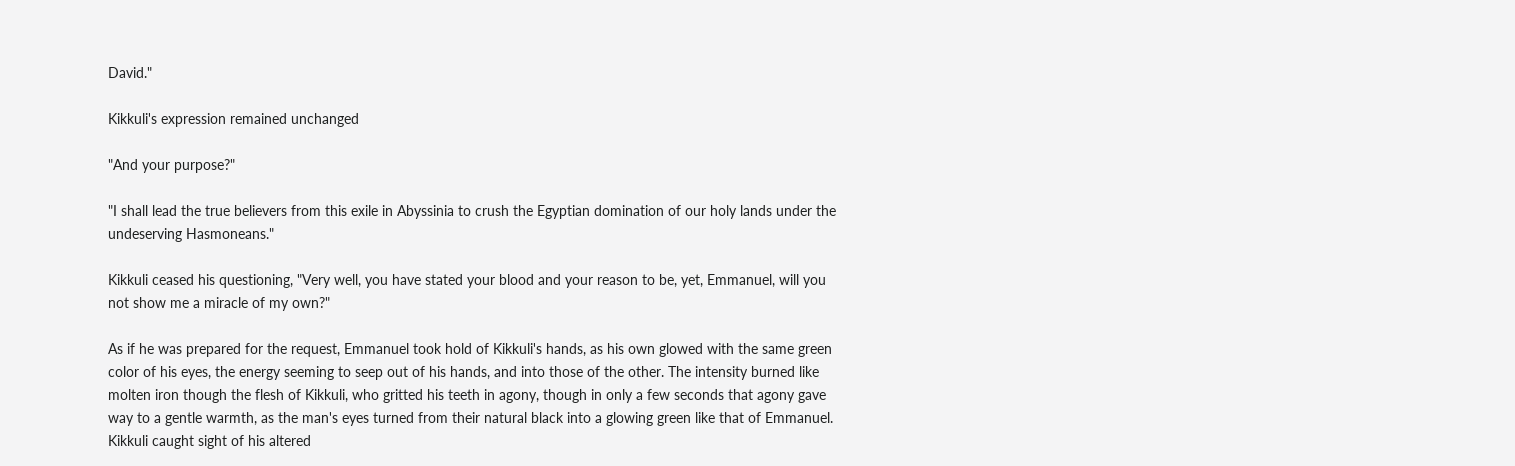David."

Kikkuli's expression remained unchanged

"And your purpose?"

"I shall lead the true believers from this exile in Abyssinia to crush the Egyptian domination of our holy lands under the undeserving Hasmoneans."

Kikkuli ceased his questioning, "Very well, you have stated your blood and your reason to be, yet, Emmanuel, will you not show me a miracle of my own?"

As if he was prepared for the request, Emmanuel took hold of Kikkuli's hands, as his own glowed with the same green color of his eyes, the energy seeming to seep out of his hands, and into those of the other. The intensity burned like molten iron though the flesh of Kikkuli, who gritted his teeth in agony, though in only a few seconds that agony gave way to a gentle warmth, as the man's eyes turned from their natural black into a glowing green like that of Emmanuel. Kikkuli caught sight of his altered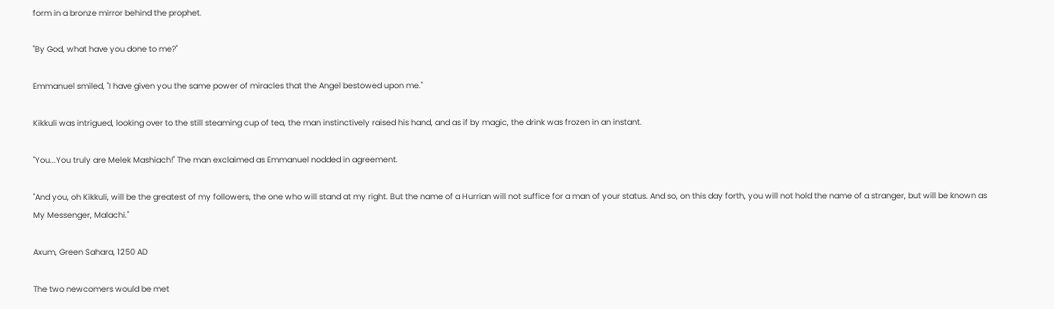form in a bronze mirror behind the prophet.

"By God, what have you done to me?"

Emmanuel smiled, "I have given you the same power of miracles that the Angel bestowed upon me."

Kikkuli was intrigued, looking over to the still steaming cup of tea, the man instinctively raised his hand, and as if by magic, the drink was frozen in an instant.

"You...You truly are Melek Mashiach!" The man exclaimed as Emmanuel nodded in agreement.

"And you, oh Kikkuli, will be the greatest of my followers, the one who will stand at my right. But the name of a Hurrian will not suffice for a man of your status. And so, on this day forth, you will not hold the name of a stranger, but will be known as My Messenger, Malachi."

Axum, Green Sahara, 1250 AD

The two newcomers would be met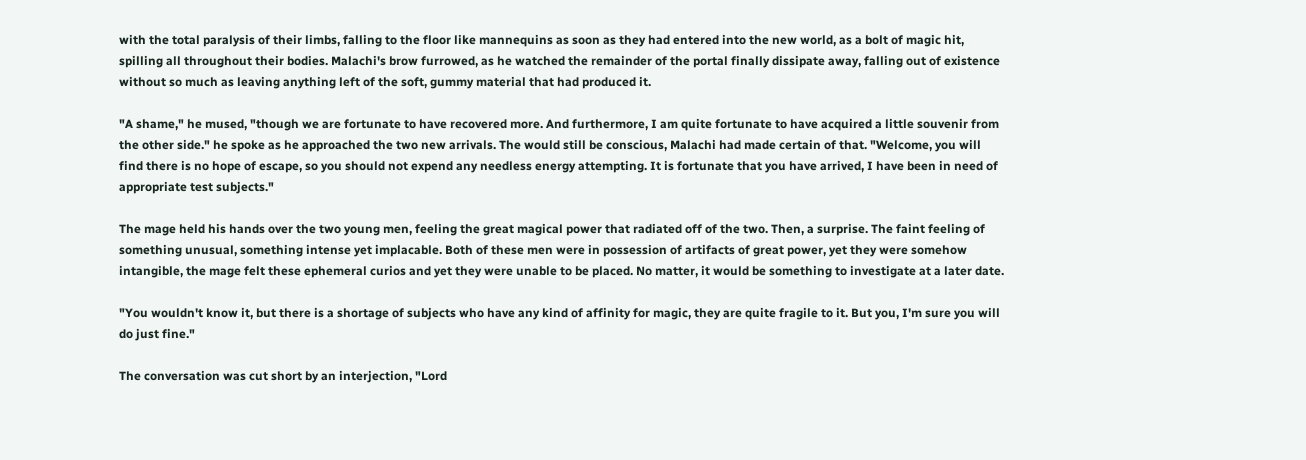with the total paralysis of their limbs, falling to the floor like mannequins as soon as they had entered into the new world, as a bolt of magic hit, spilling all throughout their bodies. Malachi's brow furrowed, as he watched the remainder of the portal finally dissipate away, falling out of existence without so much as leaving anything left of the soft, gummy material that had produced it.

"A shame," he mused, "though we are fortunate to have recovered more. And furthermore, I am quite fortunate to have acquired a little souvenir from the other side." he spoke as he approached the two new arrivals. The would still be conscious, Malachi had made certain of that. "Welcome, you will find there is no hope of escape, so you should not expend any needless energy attempting. It is fortunate that you have arrived, I have been in need of appropriate test subjects."

The mage held his hands over the two young men, feeling the great magical power that radiated off of the two. Then, a surprise. The faint feeling of something unusual, something intense yet implacable. Both of these men were in possession of artifacts of great power, yet they were somehow intangible, the mage felt these ephemeral curios and yet they were unable to be placed. No matter, it would be something to investigate at a later date.

"You wouldn't know it, but there is a shortage of subjects who have any kind of affinity for magic, they are quite fragile to it. But you, I'm sure you will do just fine."

The conversation was cut short by an interjection, "Lord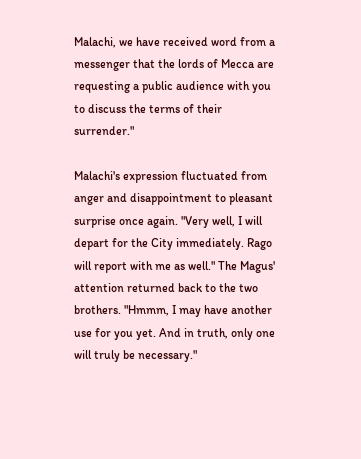Malachi, we have received word from a messenger that the lords of Mecca are requesting a public audience with you to discuss the terms of their surrender."

Malachi's expression fluctuated from anger and disappointment to pleasant surprise once again. "Very well, I will depart for the City immediately. Rago will report with me as well." The Magus' attention returned back to the two brothers. "Hmmm, I may have another use for you yet. And in truth, only one will truly be necessary."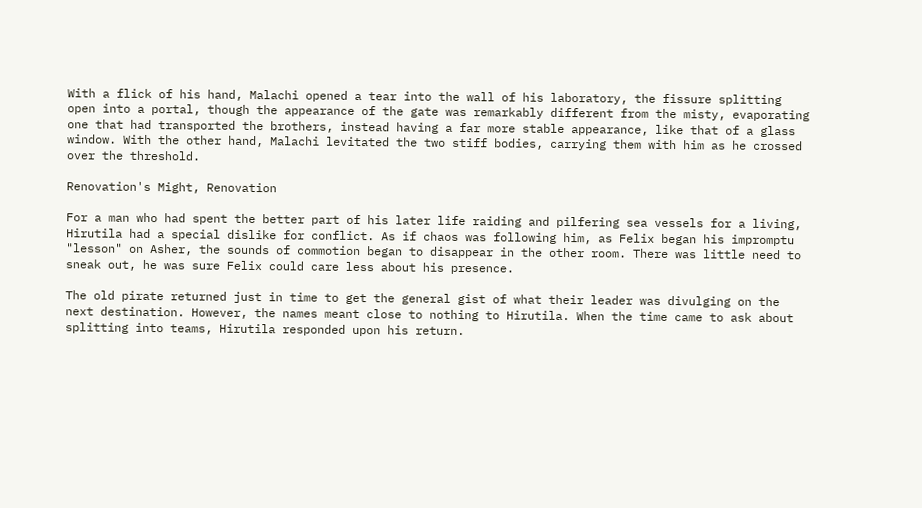With a flick of his hand, Malachi opened a tear into the wall of his laboratory, the fissure splitting open into a portal, though the appearance of the gate was remarkably different from the misty, evaporating one that had transported the brothers, instead having a far more stable appearance, like that of a glass window. With the other hand, Malachi levitated the two stiff bodies, carrying them with him as he crossed over the threshold.

Renovation's Might, Renovation

For a man who had spent the better part of his later life raiding and pilfering sea vessels for a living, Hirutila had a special dislike for conflict. As if chaos was following him, as Felix began his impromptu "lesson" on Asher, the sounds of commotion began to disappear in the other room. There was little need to sneak out, he was sure Felix could care less about his presence.

The old pirate returned just in time to get the general gist of what their leader was divulging on the next destination. However, the names meant close to nothing to Hirutila. When the time came to ask about splitting into teams, Hirutila responded upon his return.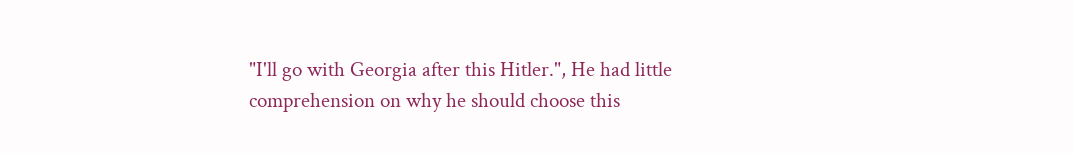"I'll go with Georgia after this Hitler.", He had little comprehension on why he should choose this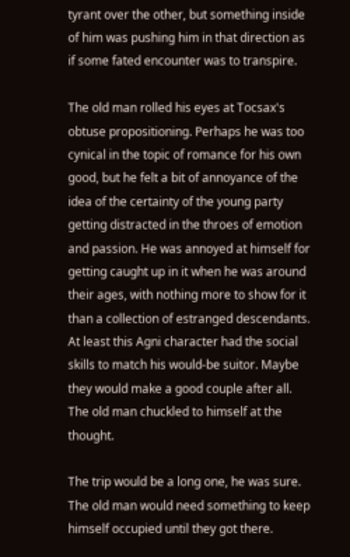tyrant over the other, but something inside of him was pushing him in that direction as if some fated encounter was to transpire.

The old man rolled his eyes at Tocsax's obtuse propositioning. Perhaps he was too cynical in the topic of romance for his own good, but he felt a bit of annoyance of the idea of the certainty of the young party getting distracted in the throes of emotion and passion. He was annoyed at himself for getting caught up in it when he was around their ages, with nothing more to show for it than a collection of estranged descendants. At least this Agni character had the social skills to match his would-be suitor. Maybe they would make a good couple after all. The old man chuckled to himself at the thought.

The trip would be a long one, he was sure. The old man would need something to keep himself occupied until they got there.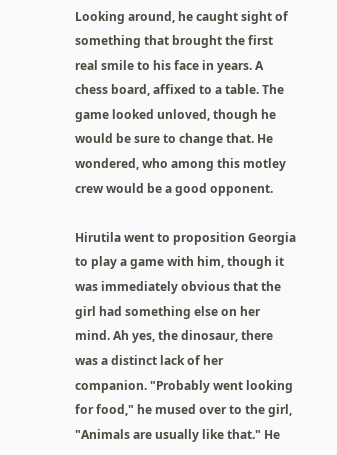Looking around, he caught sight of something that brought the first real smile to his face in years. A chess board, affixed to a table. The game looked unloved, though he would be sure to change that. He wondered, who among this motley crew would be a good opponent.

Hirutila went to proposition Georgia to play a game with him, though it was immediately obvious that the girl had something else on her mind. Ah yes, the dinosaur, there was a distinct lack of her companion. "Probably went looking for food," he mused over to the girl, "Animals are usually like that." He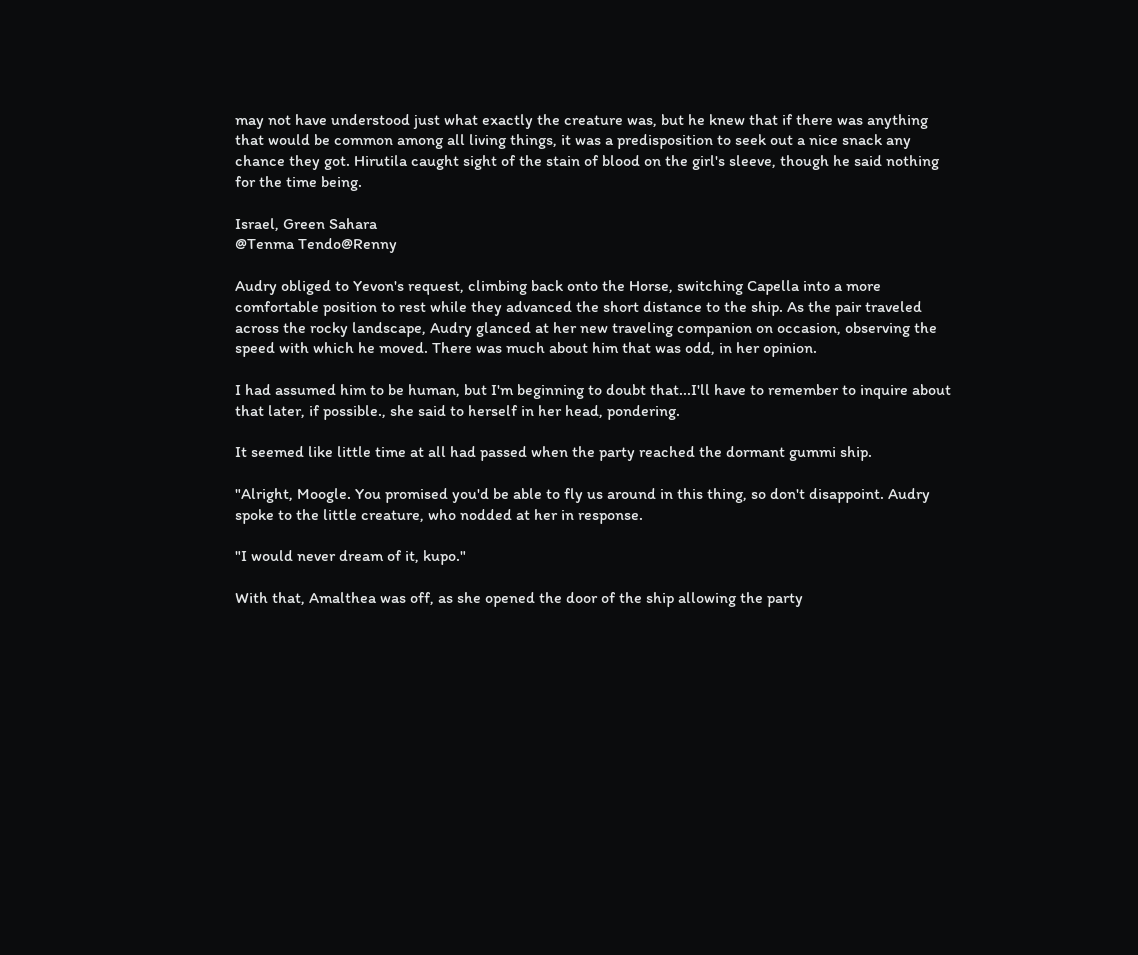may not have understood just what exactly the creature was, but he knew that if there was anything that would be common among all living things, it was a predisposition to seek out a nice snack any chance they got. Hirutila caught sight of the stain of blood on the girl's sleeve, though he said nothing for the time being.

Israel, Green Sahara
@Tenma Tendo@Renny

Audry obliged to Yevon's request, climbing back onto the Horse, switching Capella into a more comfortable position to rest while they advanced the short distance to the ship. As the pair traveled across the rocky landscape, Audry glanced at her new traveling companion on occasion, observing the speed with which he moved. There was much about him that was odd, in her opinion.

I had assumed him to be human, but I'm beginning to doubt that...I'll have to remember to inquire about that later, if possible., she said to herself in her head, pondering.

It seemed like little time at all had passed when the party reached the dormant gummi ship.

"Alright, Moogle. You promised you'd be able to fly us around in this thing, so don't disappoint. Audry spoke to the little creature, who nodded at her in response.

"I would never dream of it, kupo."

With that, Amalthea was off, as she opened the door of the ship allowing the party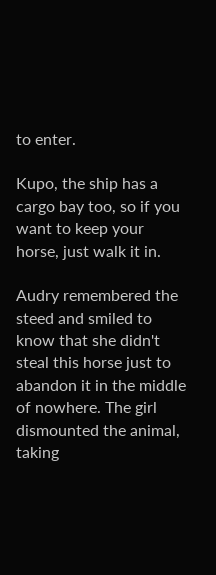to enter.

Kupo, the ship has a cargo bay too, so if you want to keep your horse, just walk it in.

Audry remembered the steed and smiled to know that she didn't steal this horse just to abandon it in the middle of nowhere. The girl dismounted the animal, taking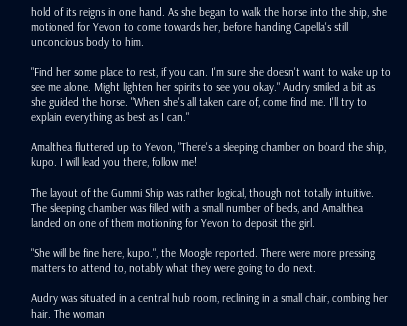hold of its reigns in one hand. As she began to walk the horse into the ship, she motioned for Yevon to come towards her, before handing Capella's still unconcious body to him.

"Find her some place to rest, if you can. I'm sure she doesn't want to wake up to see me alone. Might lighten her spirits to see you okay." Audry smiled a bit as she guided the horse. "When she's all taken care of, come find me. I'll try to explain everything as best as I can."

Amalthea fluttered up to Yevon, "There's a sleeping chamber on board the ship, kupo. I will lead you there, follow me!

The layout of the Gummi Ship was rather logical, though not totally intuitive. The sleeping chamber was filled with a small number of beds, and Amalthea landed on one of them motioning for Yevon to deposit the girl.

"She will be fine here, kupo.", the Moogle reported. There were more pressing matters to attend to, notably what they were going to do next.

Audry was situated in a central hub room, reclining in a small chair, combing her hair. The woman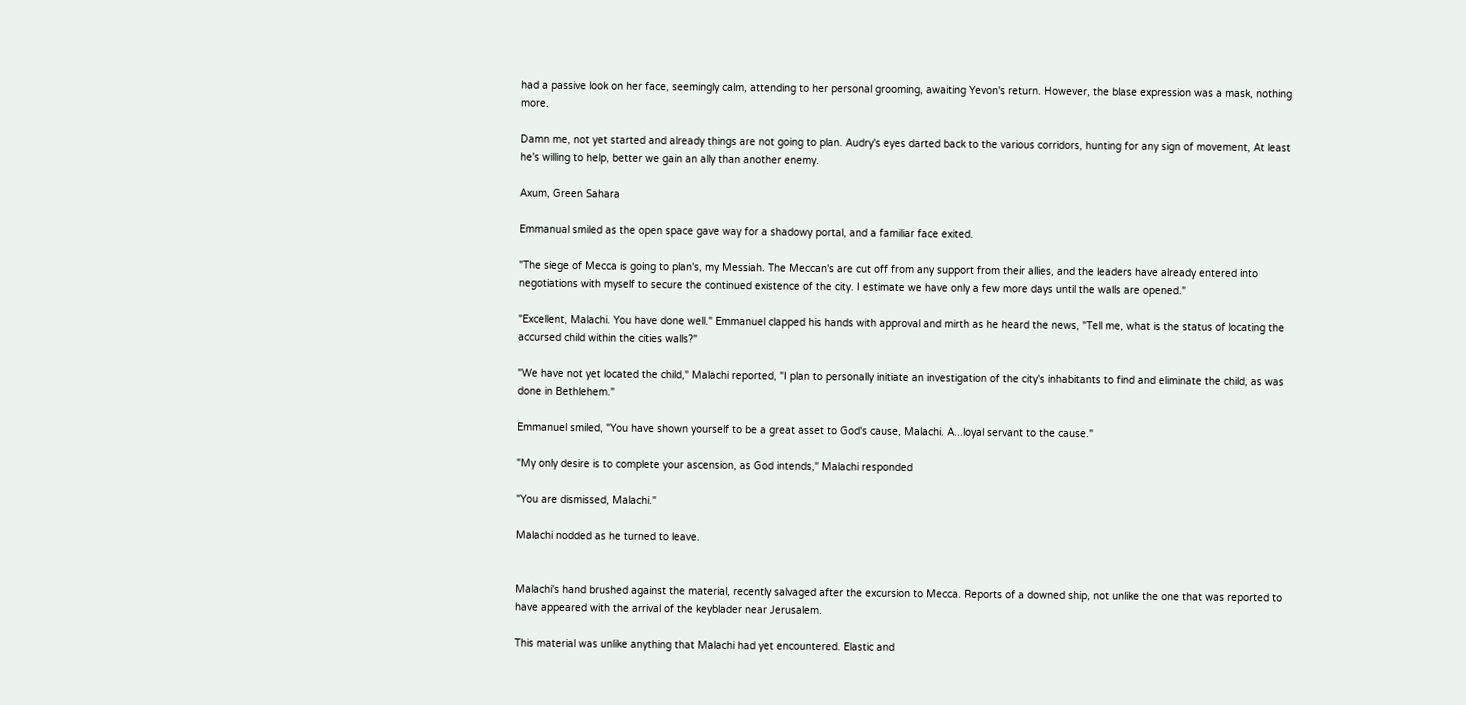had a passive look on her face, seemingly calm, attending to her personal grooming, awaiting Yevon's return. However, the blase expression was a mask, nothing more.

Damn me, not yet started and already things are not going to plan. Audry's eyes darted back to the various corridors, hunting for any sign of movement, At least he's willing to help, better we gain an ally than another enemy.

Axum, Green Sahara

Emmanual smiled as the open space gave way for a shadowy portal, and a familiar face exited.

"The siege of Mecca is going to plan's, my Messiah. The Meccan's are cut off from any support from their allies, and the leaders have already entered into negotiations with myself to secure the continued existence of the city. I estimate we have only a few more days until the walls are opened."

"Excellent, Malachi. You have done well." Emmanuel clapped his hands with approval and mirth as he heard the news, "Tell me, what is the status of locating the accursed child within the cities walls?"

"We have not yet located the child," Malachi reported, "I plan to personally initiate an investigation of the city's inhabitants to find and eliminate the child, as was done in Bethlehem."

Emmanuel smiled, "You have shown yourself to be a great asset to God's cause, Malachi. A...loyal servant to the cause."

"My only desire is to complete your ascension, as God intends," Malachi responded

"You are dismissed, Malachi."

Malachi nodded as he turned to leave.


Malachi's hand brushed against the material, recently salvaged after the excursion to Mecca. Reports of a downed ship, not unlike the one that was reported to have appeared with the arrival of the keyblader near Jerusalem.

This material was unlike anything that Malachi had yet encountered. Elastic and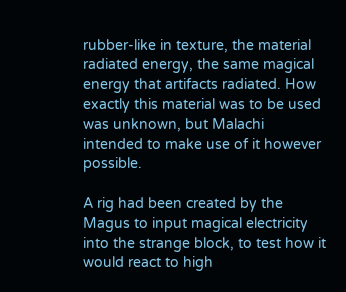rubber-like in texture, the material radiated energy, the same magical energy that artifacts radiated. How exactly this material was to be used was unknown, but Malachi intended to make use of it however possible.

A rig had been created by the Magus to input magical electricity into the strange block, to test how it would react to high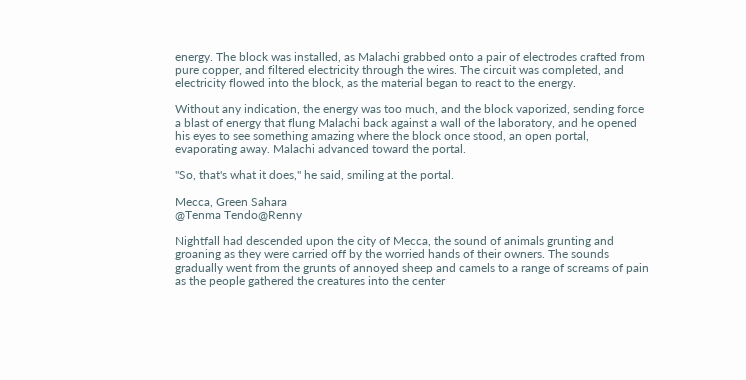energy. The block was installed, as Malachi grabbed onto a pair of electrodes crafted from pure copper, and filtered electricity through the wires. The circuit was completed, and electricity flowed into the block, as the material began to react to the energy.

Without any indication, the energy was too much, and the block vaporized, sending force a blast of energy that flung Malachi back against a wall of the laboratory, and he opened his eyes to see something amazing where the block once stood, an open portal, evaporating away. Malachi advanced toward the portal.

"So, that's what it does," he said, smiling at the portal.

Mecca, Green Sahara
@Tenma Tendo@Renny

Nightfall had descended upon the city of Mecca, the sound of animals grunting and groaning as they were carried off by the worried hands of their owners. The sounds gradually went from the grunts of annoyed sheep and camels to a range of screams of pain as the people gathered the creatures into the center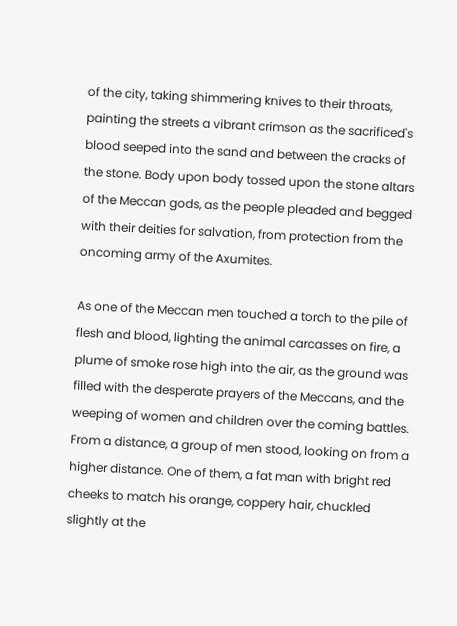of the city, taking shimmering knives to their throats, painting the streets a vibrant crimson as the sacrificed's blood seeped into the sand and between the cracks of the stone. Body upon body tossed upon the stone altars of the Meccan gods, as the people pleaded and begged with their deities for salvation, from protection from the oncoming army of the Axumites.

As one of the Meccan men touched a torch to the pile of flesh and blood, lighting the animal carcasses on fire, a plume of smoke rose high into the air, as the ground was filled with the desperate prayers of the Meccans, and the weeping of women and children over the coming battles. From a distance, a group of men stood, looking on from a higher distance. One of them, a fat man with bright red cheeks to match his orange, coppery hair, chuckled slightly at the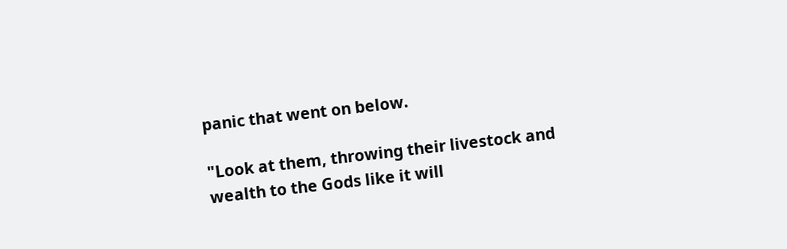panic that went on below.

"Look at them, throwing their livestock and wealth to the Gods like it will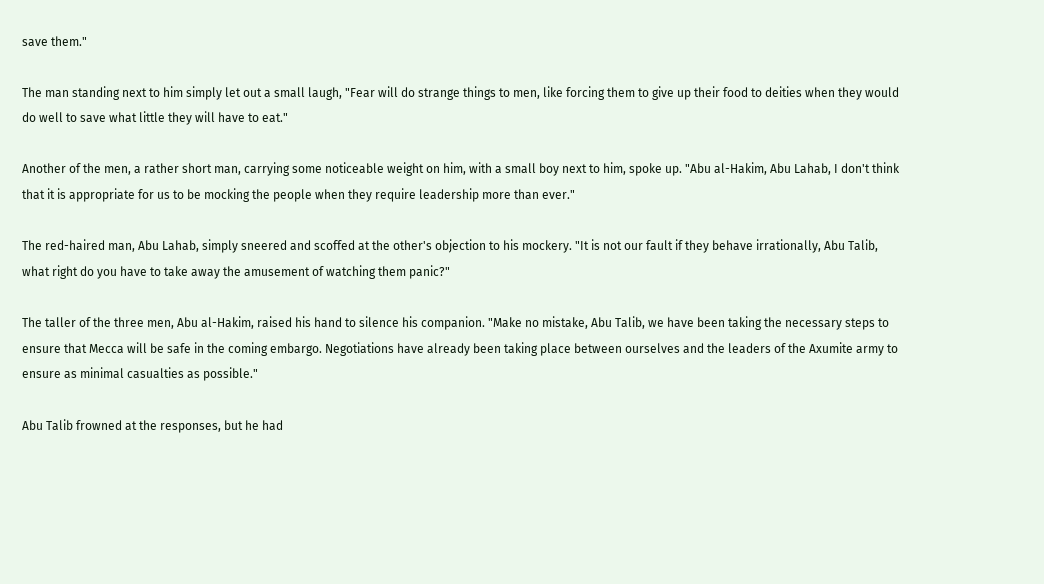save them."

The man standing next to him simply let out a small laugh, "Fear will do strange things to men, like forcing them to give up their food to deities when they would do well to save what little they will have to eat."

Another of the men, a rather short man, carrying some noticeable weight on him, with a small boy next to him, spoke up. "Abu al-Hakim, Abu Lahab, I don't think that it is appropriate for us to be mocking the people when they require leadership more than ever."

The red-haired man, Abu Lahab, simply sneered and scoffed at the other's objection to his mockery. "It is not our fault if they behave irrationally, Abu Talib, what right do you have to take away the amusement of watching them panic?"

The taller of the three men, Abu al-Hakim, raised his hand to silence his companion. "Make no mistake, Abu Talib, we have been taking the necessary steps to ensure that Mecca will be safe in the coming embargo. Negotiations have already been taking place between ourselves and the leaders of the Axumite army to ensure as minimal casualties as possible."

Abu Talib frowned at the responses, but he had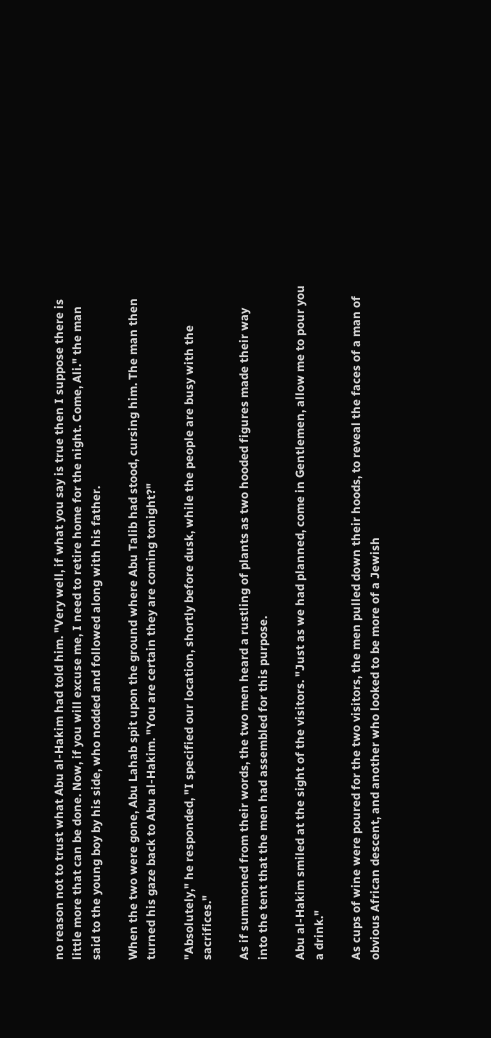no reason not to trust what Abu al-Hakim had told him. "Very well, if what you say is true then I suppose there is little more that can be done. Now, if you will excuse me, I need to retire home for the night. Come, Ali." the man said to the young boy by his side, who nodded and followed along with his father.

When the two were gone, Abu Lahab spit upon the ground where Abu Talib had stood, cursing him. The man then turned his gaze back to Abu al-Hakim. "You are certain they are coming tonight?"

"Absolutely," he responded, "I specified our location, shortly before dusk, while the people are busy with the sacrifices."

As if summoned from their words, the two men heard a rustling of plants as two hooded figures made their way into the tent that the men had assembled for this purpose.

Abu al-Hakim smiled at the sight of the visitors. "Just as we had planned, come in Gentlemen, allow me to pour you a drink."

As cups of wine were poured for the two visitors, the men pulled down their hoods, to reveal the faces of a man of obvious African descent, and another who looked to be more of a Jewish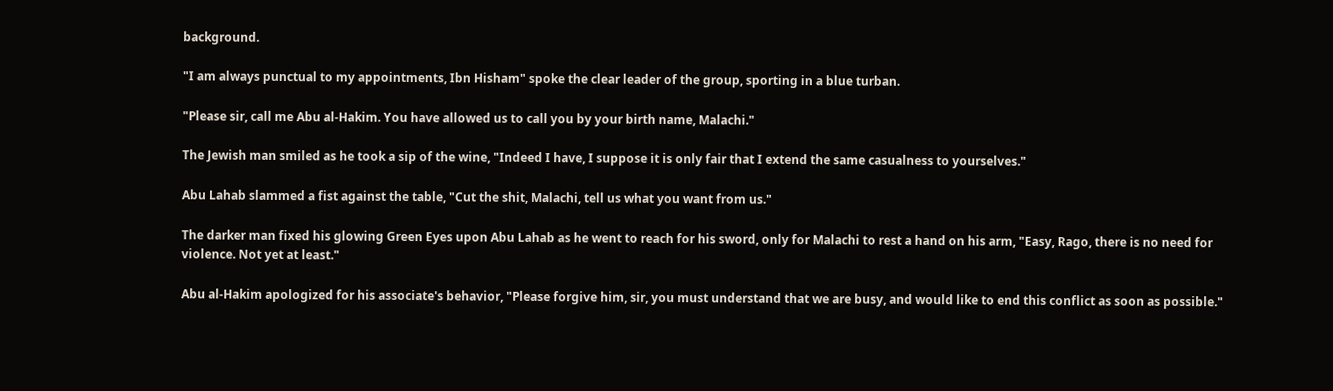background.

"I am always punctual to my appointments, Ibn Hisham" spoke the clear leader of the group, sporting in a blue turban.

"Please sir, call me Abu al-Hakim. You have allowed us to call you by your birth name, Malachi."

The Jewish man smiled as he took a sip of the wine, "Indeed I have, I suppose it is only fair that I extend the same casualness to yourselves."

Abu Lahab slammed a fist against the table, "Cut the shit, Malachi, tell us what you want from us."

The darker man fixed his glowing Green Eyes upon Abu Lahab as he went to reach for his sword, only for Malachi to rest a hand on his arm, "Easy, Rago, there is no need for violence. Not yet at least."

Abu al-Hakim apologized for his associate's behavior, "Please forgive him, sir, you must understand that we are busy, and would like to end this conflict as soon as possible."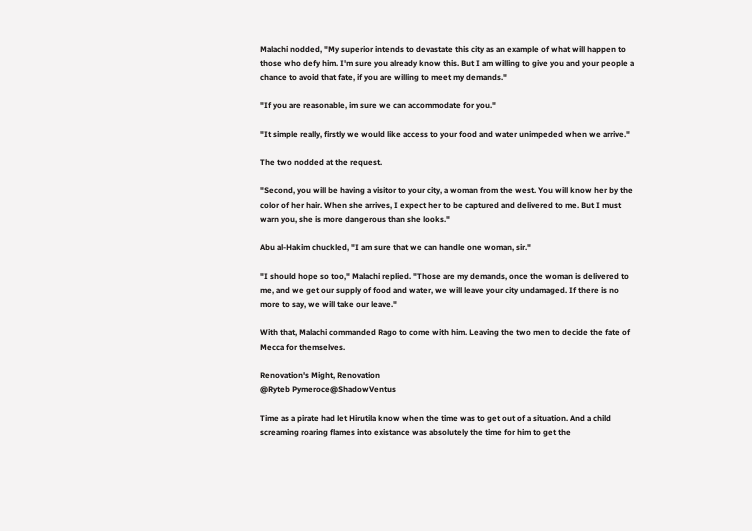Malachi nodded, "My superior intends to devastate this city as an example of what will happen to those who defy him. I'm sure you already know this. But I am willing to give you and your people a chance to avoid that fate, if you are willing to meet my demands."

"If you are reasonable, im sure we can accommodate for you."

"It simple really, firstly we would like access to your food and water unimpeded when we arrive."

The two nodded at the request.

"Second, you will be having a visitor to your city, a woman from the west. You will know her by the color of her hair. When she arrives, I expect her to be captured and delivered to me. But I must warn you, she is more dangerous than she looks."

Abu al-Hakim chuckled, "I am sure that we can handle one woman, sir."

"I should hope so too," Malachi replied. "Those are my demands, once the woman is delivered to me, and we get our supply of food and water, we will leave your city undamaged. If there is no more to say, we will take our leave."

With that, Malachi commanded Rago to come with him. Leaving the two men to decide the fate of Mecca for themselves.

Renovation's Might, Renovation
@Ryteb Pymeroce@ShadowVentus

Time as a pirate had let Hirutila know when the time was to get out of a situation. And a child screaming roaring flames into existance was absolutely the time for him to get the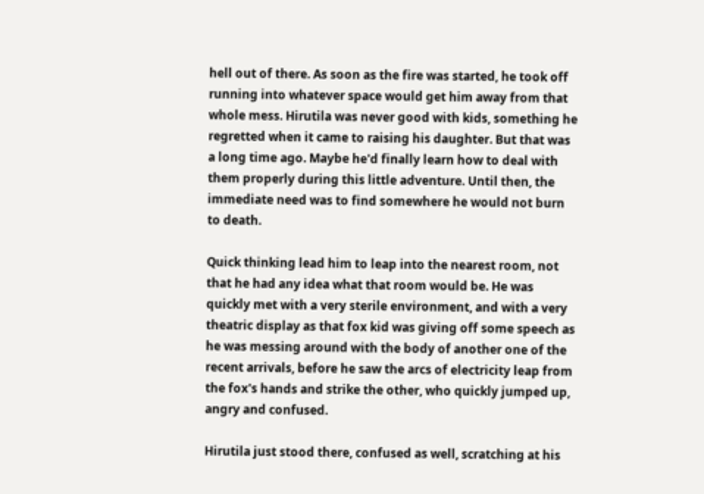hell out of there. As soon as the fire was started, he took off running into whatever space would get him away from that whole mess. Hirutila was never good with kids, something he regretted when it came to raising his daughter. But that was a long time ago. Maybe he'd finally learn how to deal with them properly during this little adventure. Until then, the immediate need was to find somewhere he would not burn to death.

Quick thinking lead him to leap into the nearest room, not that he had any idea what that room would be. He was quickly met with a very sterile environment, and with a very theatric display as that fox kid was giving off some speech as he was messing around with the body of another one of the recent arrivals, before he saw the arcs of electricity leap from the fox's hands and strike the other, who quickly jumped up, angry and confused.

Hirutila just stood there, confused as well, scratching at his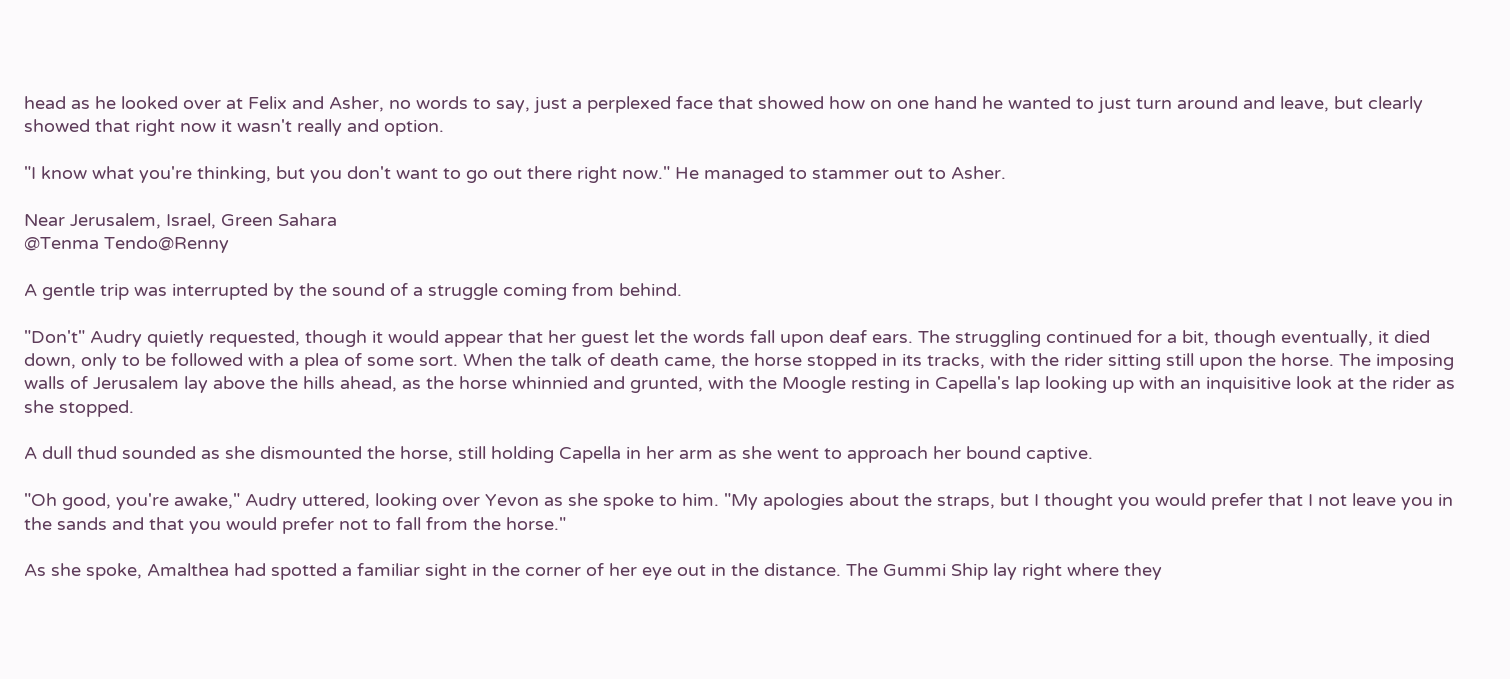head as he looked over at Felix and Asher, no words to say, just a perplexed face that showed how on one hand he wanted to just turn around and leave, but clearly showed that right now it wasn't really and option.

"I know what you're thinking, but you don't want to go out there right now." He managed to stammer out to Asher.

Near Jerusalem, Israel, Green Sahara
@Tenma Tendo@Renny

A gentle trip was interrupted by the sound of a struggle coming from behind.

"Don't" Audry quietly requested, though it would appear that her guest let the words fall upon deaf ears. The struggling continued for a bit, though eventually, it died down, only to be followed with a plea of some sort. When the talk of death came, the horse stopped in its tracks, with the rider sitting still upon the horse. The imposing walls of Jerusalem lay above the hills ahead, as the horse whinnied and grunted, with the Moogle resting in Capella's lap looking up with an inquisitive look at the rider as she stopped.

A dull thud sounded as she dismounted the horse, still holding Capella in her arm as she went to approach her bound captive.

"Oh good, you're awake," Audry uttered, looking over Yevon as she spoke to him. "My apologies about the straps, but I thought you would prefer that I not leave you in the sands and that you would prefer not to fall from the horse."

As she spoke, Amalthea had spotted a familiar sight in the corner of her eye out in the distance. The Gummi Ship lay right where they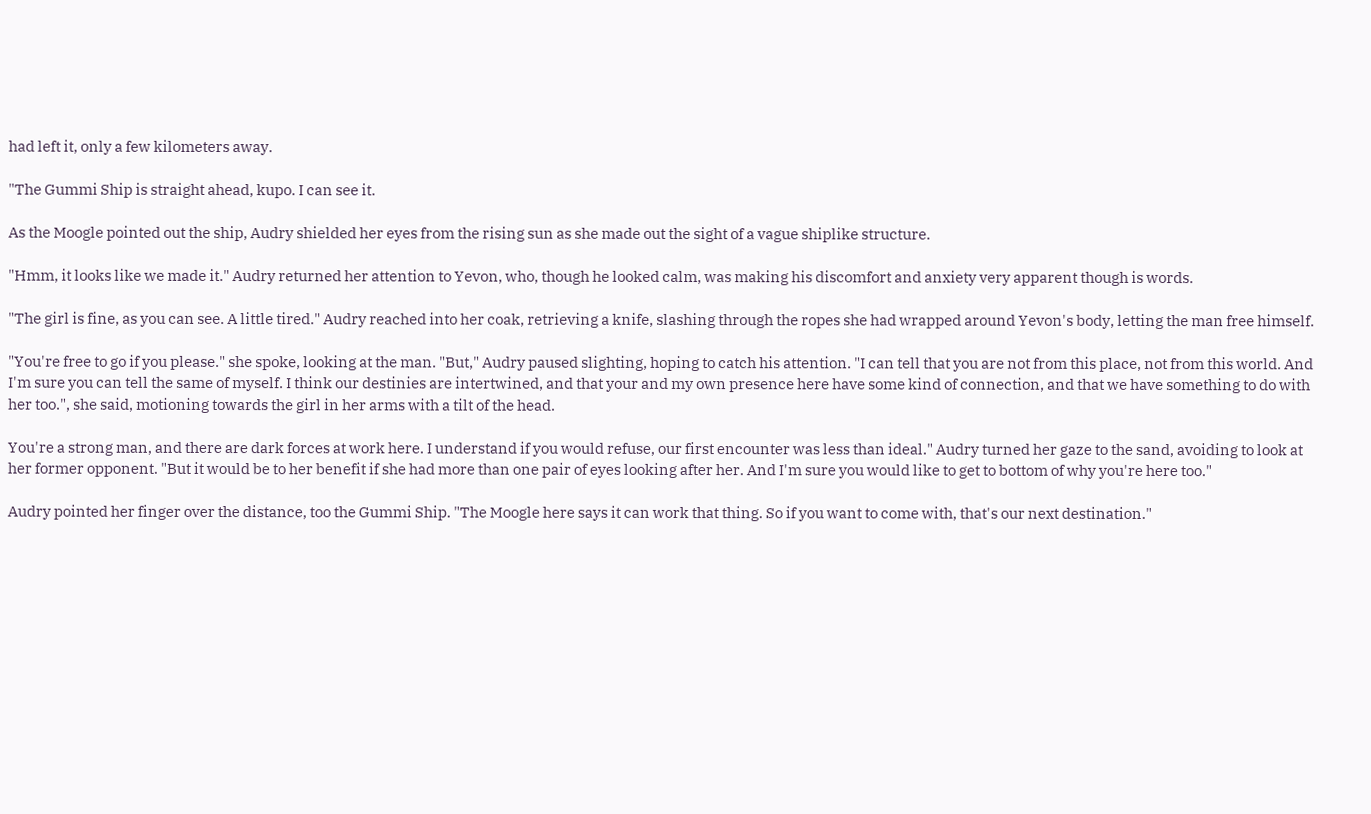had left it, only a few kilometers away.

"The Gummi Ship is straight ahead, kupo. I can see it.

As the Moogle pointed out the ship, Audry shielded her eyes from the rising sun as she made out the sight of a vague shiplike structure.

"Hmm, it looks like we made it." Audry returned her attention to Yevon, who, though he looked calm, was making his discomfort and anxiety very apparent though is words.

"The girl is fine, as you can see. A little tired." Audry reached into her coak, retrieving a knife, slashing through the ropes she had wrapped around Yevon's body, letting the man free himself.

"You're free to go if you please." she spoke, looking at the man. "But," Audry paused slighting, hoping to catch his attention. "I can tell that you are not from this place, not from this world. And I'm sure you can tell the same of myself. I think our destinies are intertwined, and that your and my own presence here have some kind of connection, and that we have something to do with her too.", she said, motioning towards the girl in her arms with a tilt of the head.

You're a strong man, and there are dark forces at work here. I understand if you would refuse, our first encounter was less than ideal." Audry turned her gaze to the sand, avoiding to look at her former opponent. "But it would be to her benefit if she had more than one pair of eyes looking after her. And I'm sure you would like to get to bottom of why you're here too."

Audry pointed her finger over the distance, too the Gummi Ship. "The Moogle here says it can work that thing. So if you want to come with, that's our next destination."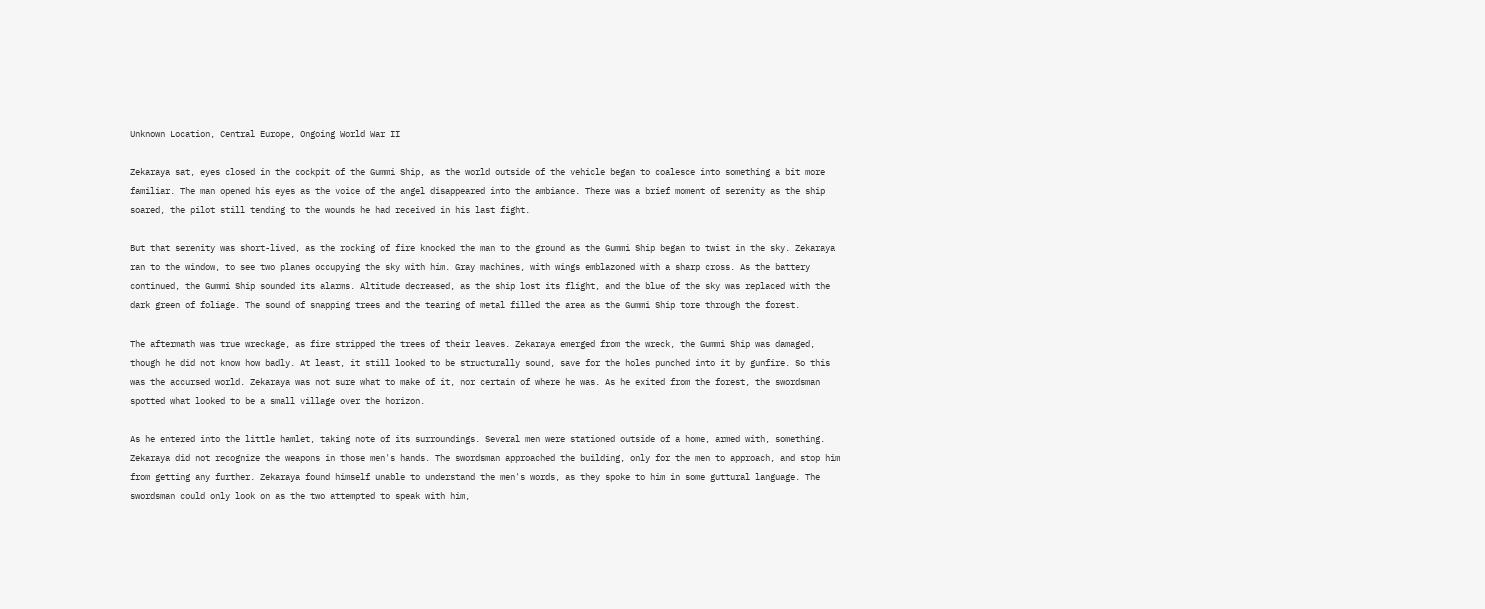Unknown Location, Central Europe, Ongoing World War II

Zekaraya sat, eyes closed in the cockpit of the Gummi Ship, as the world outside of the vehicle began to coalesce into something a bit more familiar. The man opened his eyes as the voice of the angel disappeared into the ambiance. There was a brief moment of serenity as the ship soared, the pilot still tending to the wounds he had received in his last fight.

But that serenity was short-lived, as the rocking of fire knocked the man to the ground as the Gummi Ship began to twist in the sky. Zekaraya ran to the window, to see two planes occupying the sky with him. Gray machines, with wings emblazoned with a sharp cross. As the battery continued, the Gummi Ship sounded its alarms. Altitude decreased, as the ship lost its flight, and the blue of the sky was replaced with the dark green of foliage. The sound of snapping trees and the tearing of metal filled the area as the Gummi Ship tore through the forest.

The aftermath was true wreckage, as fire stripped the trees of their leaves. Zekaraya emerged from the wreck, the Gummi Ship was damaged, though he did not know how badly. At least, it still looked to be structurally sound, save for the holes punched into it by gunfire. So this was the accursed world. Zekaraya was not sure what to make of it, nor certain of where he was. As he exited from the forest, the swordsman spotted what looked to be a small village over the horizon.

As he entered into the little hamlet, taking note of its surroundings. Several men were stationed outside of a home, armed with, something. Zekaraya did not recognize the weapons in those men's hands. The swordsman approached the building, only for the men to approach, and stop him from getting any further. Zekaraya found himself unable to understand the men's words, as they spoke to him in some guttural language. The swordsman could only look on as the two attempted to speak with him,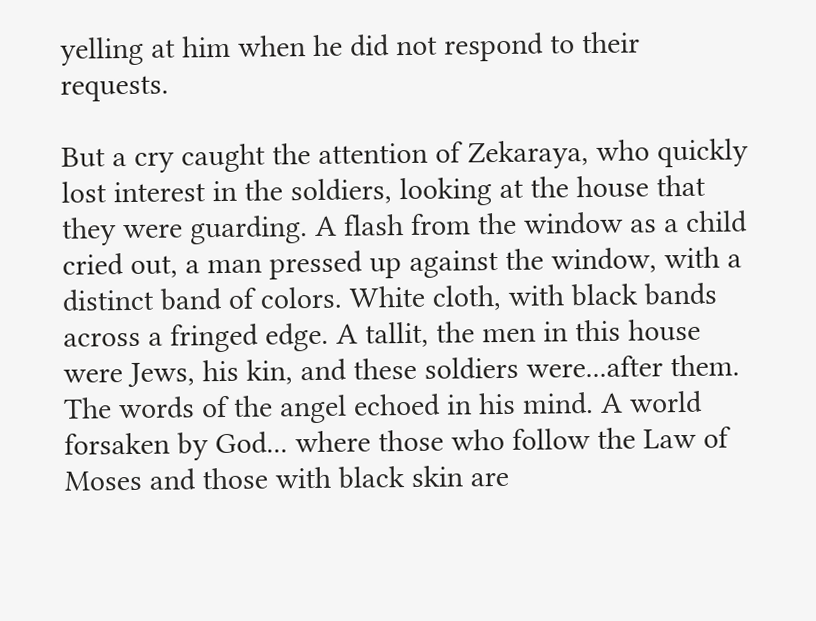yelling at him when he did not respond to their requests.

But a cry caught the attention of Zekaraya, who quickly lost interest in the soldiers, looking at the house that they were guarding. A flash from the window as a child cried out, a man pressed up against the window, with a distinct band of colors. White cloth, with black bands across a fringed edge. A tallit, the men in this house were Jews, his kin, and these soldiers were...after them. The words of the angel echoed in his mind. A world forsaken by God... where those who follow the Law of Moses and those with black skin are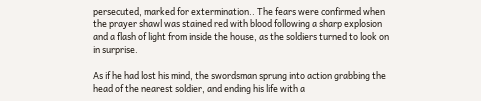persecuted, marked for extermination.. The fears were confirmed when the prayer shawl was stained red with blood following a sharp explosion and a flash of light from inside the house, as the soldiers turned to look on in surprise.

As if he had lost his mind, the swordsman sprung into action grabbing the head of the nearest soldier, and ending his life with a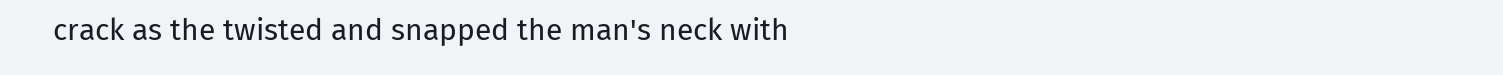crack as the twisted and snapped the man's neck with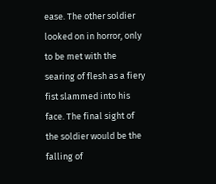ease. The other soldier looked on in horror, only to be met with the searing of flesh as a fiery fist slammed into his face. The final sight of the soldier would be the falling of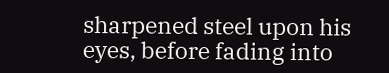sharpened steel upon his eyes, before fading into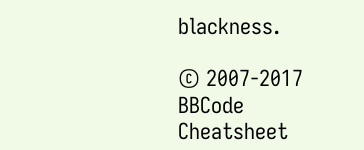blackness.

© 2007-2017
BBCode Cheatsheet